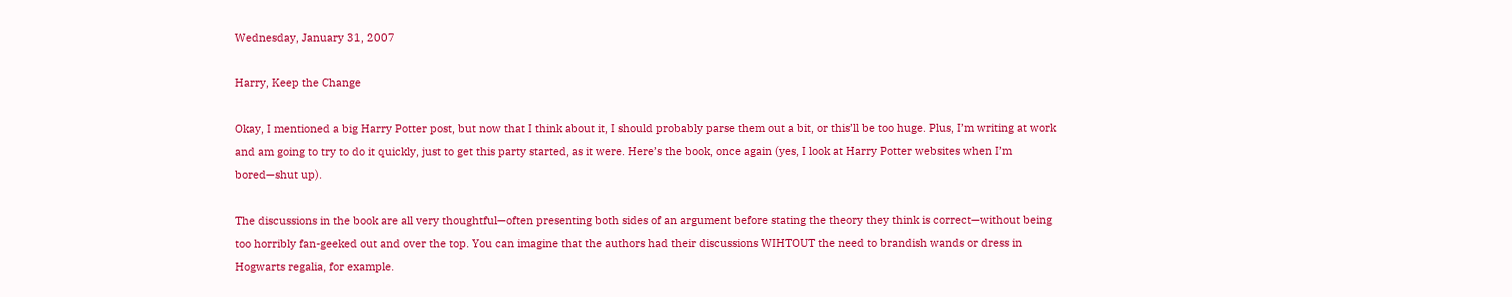Wednesday, January 31, 2007

Harry, Keep the Change

Okay, I mentioned a big Harry Potter post, but now that I think about it, I should probably parse them out a bit, or this’ll be too huge. Plus, I’m writing at work and am going to try to do it quickly, just to get this party started, as it were. Here’s the book, once again (yes, I look at Harry Potter websites when I’m bored—shut up).

The discussions in the book are all very thoughtful—often presenting both sides of an argument before stating the theory they think is correct—without being too horribly fan-geeked out and over the top. You can imagine that the authors had their discussions WIHTOUT the need to brandish wands or dress in Hogwarts regalia, for example.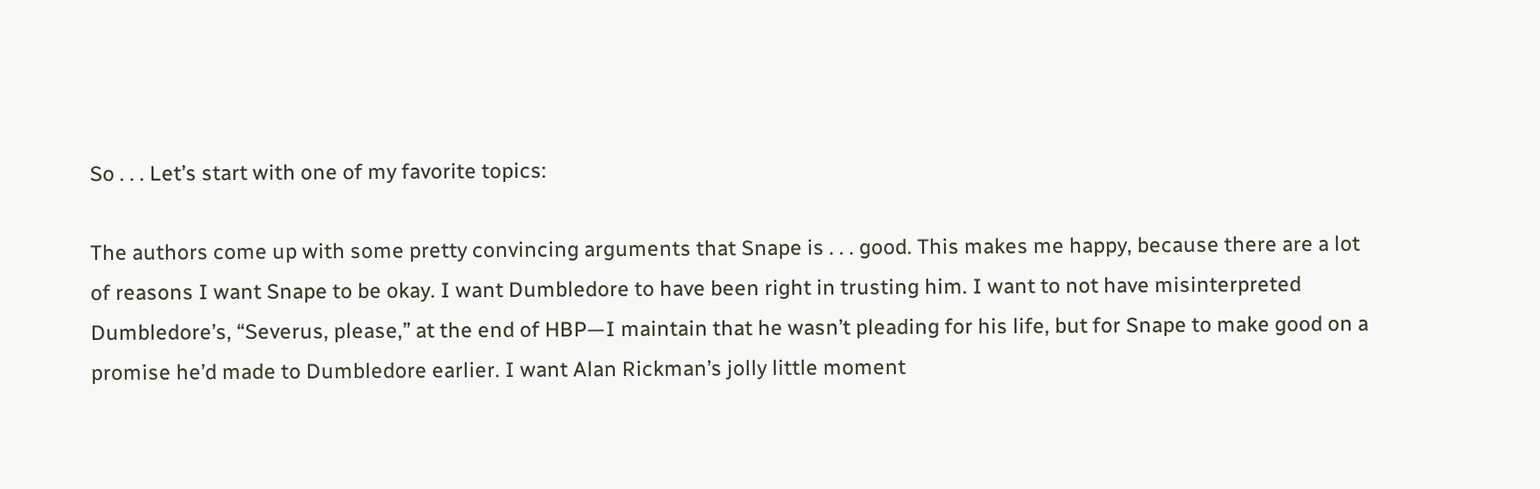So . . . Let’s start with one of my favorite topics:

The authors come up with some pretty convincing arguments that Snape is . . . good. This makes me happy, because there are a lot of reasons I want Snape to be okay. I want Dumbledore to have been right in trusting him. I want to not have misinterpreted Dumbledore’s, “Severus, please,” at the end of HBP—I maintain that he wasn’t pleading for his life, but for Snape to make good on a promise he’d made to Dumbledore earlier. I want Alan Rickman’s jolly little moment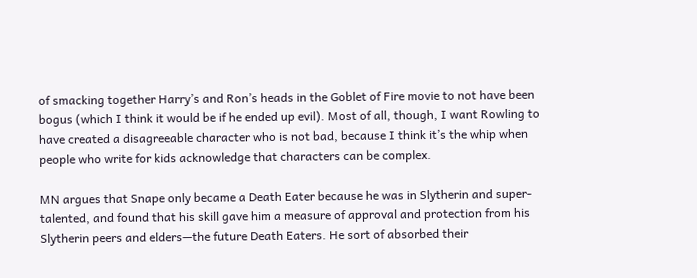of smacking together Harry’s and Ron’s heads in the Goblet of Fire movie to not have been bogus (which I think it would be if he ended up evil). Most of all, though, I want Rowling to have created a disagreeable character who is not bad, because I think it’s the whip when people who write for kids acknowledge that characters can be complex.

MN argues that Snape only became a Death Eater because he was in Slytherin and super-talented, and found that his skill gave him a measure of approval and protection from his Slytherin peers and elders—the future Death Eaters. He sort of absorbed their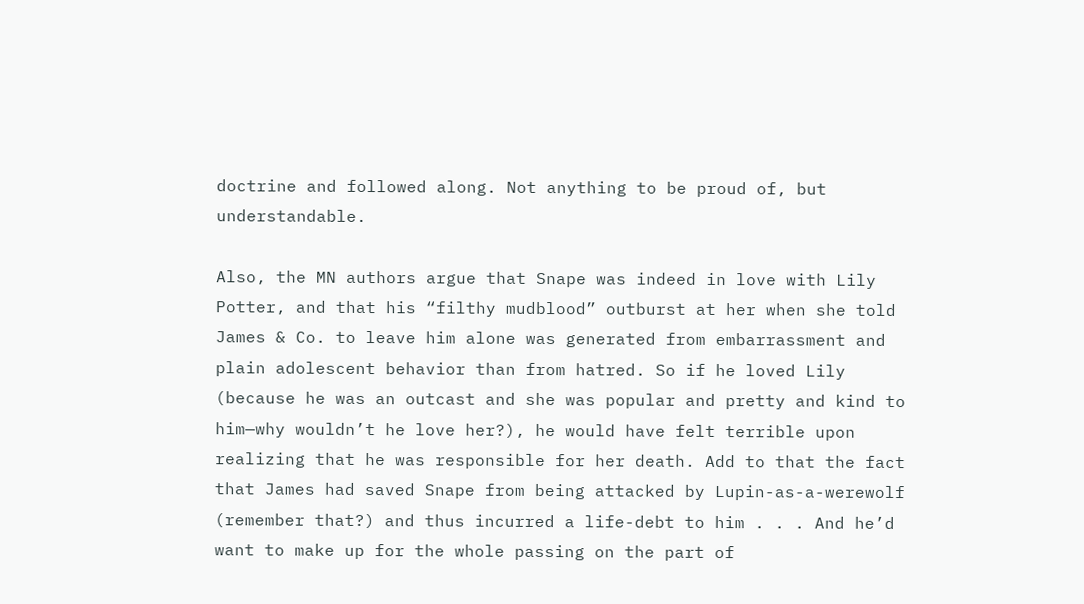doctrine and followed along. Not anything to be proud of, but understandable.

Also, the MN authors argue that Snape was indeed in love with Lily Potter, and that his “filthy mudblood” outburst at her when she told James & Co. to leave him alone was generated from embarrassment and plain adolescent behavior than from hatred. So if he loved Lily (because he was an outcast and she was popular and pretty and kind to him—why wouldn’t he love her?), he would have felt terrible upon realizing that he was responsible for her death. Add to that the fact that James had saved Snape from being attacked by Lupin-as-a-werewolf (remember that?) and thus incurred a life-debt to him . . . And he’d want to make up for the whole passing on the part of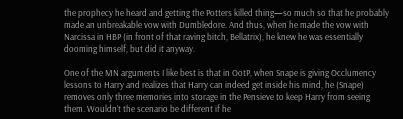the prophecy he heard and getting the Potters killed thing—so much so that he probably made an unbreakable vow with Dumbledore. And thus, when he made the vow with Narcissa in HBP (in front of that raving bitch, Bellatrix), he knew he was essentially dooming himself, but did it anyway.

One of the MN arguments I like best is that in OotP, when Snape is giving Occlumency lessons to Harry and realizes that Harry can indeed get inside his mind, he (Snape) removes only three memories into storage in the Pensieve to keep Harry from seeing them. Wouldn’t the scenario be different if he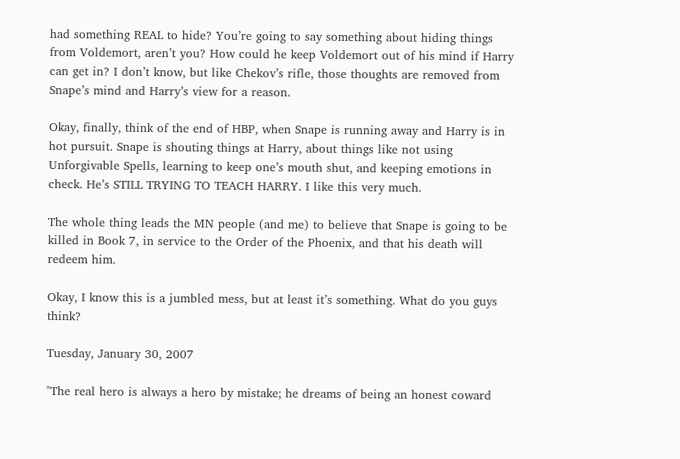had something REAL to hide? You’re going to say something about hiding things from Voldemort, aren’t you? How could he keep Voldemort out of his mind if Harry can get in? I don’t know, but like Chekov’s rifle, those thoughts are removed from Snape’s mind and Harry’s view for a reason.

Okay, finally, think of the end of HBP, when Snape is running away and Harry is in hot pursuit. Snape is shouting things at Harry, about things like not using Unforgivable Spells, learning to keep one’s mouth shut, and keeping emotions in check. He’s STILL TRYING TO TEACH HARRY. I like this very much.

The whole thing leads the MN people (and me) to believe that Snape is going to be killed in Book 7, in service to the Order of the Phoenix, and that his death will redeem him.

Okay, I know this is a jumbled mess, but at least it’s something. What do you guys think?

Tuesday, January 30, 2007

"The real hero is always a hero by mistake; he dreams of being an honest coward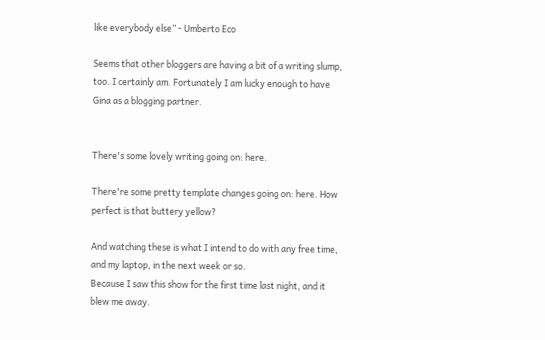like everybody else” - Umberto Eco

Seems that other bloggers are having a bit of a writing slump, too. I certainly am. Fortunately I am lucky enough to have Gina as a blogging partner.


There's some lovely writing going on: here.

There're some pretty template changes going on: here. How perfect is that buttery yellow?

And watching these is what I intend to do with any free time, and my laptop, in the next week or so.
Because I saw this show for the first time last night, and it blew me away.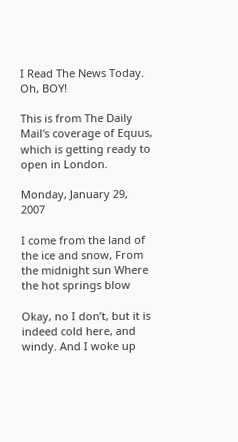I Read The News Today. Oh, BOY!

This is from The Daily Mail's coverage of Equus, which is getting ready to open in London.

Monday, January 29, 2007

I come from the land of the ice and snow, From the midnight sun Where the hot springs blow

Okay, no I don’t, but it is indeed cold here, and windy. And I woke up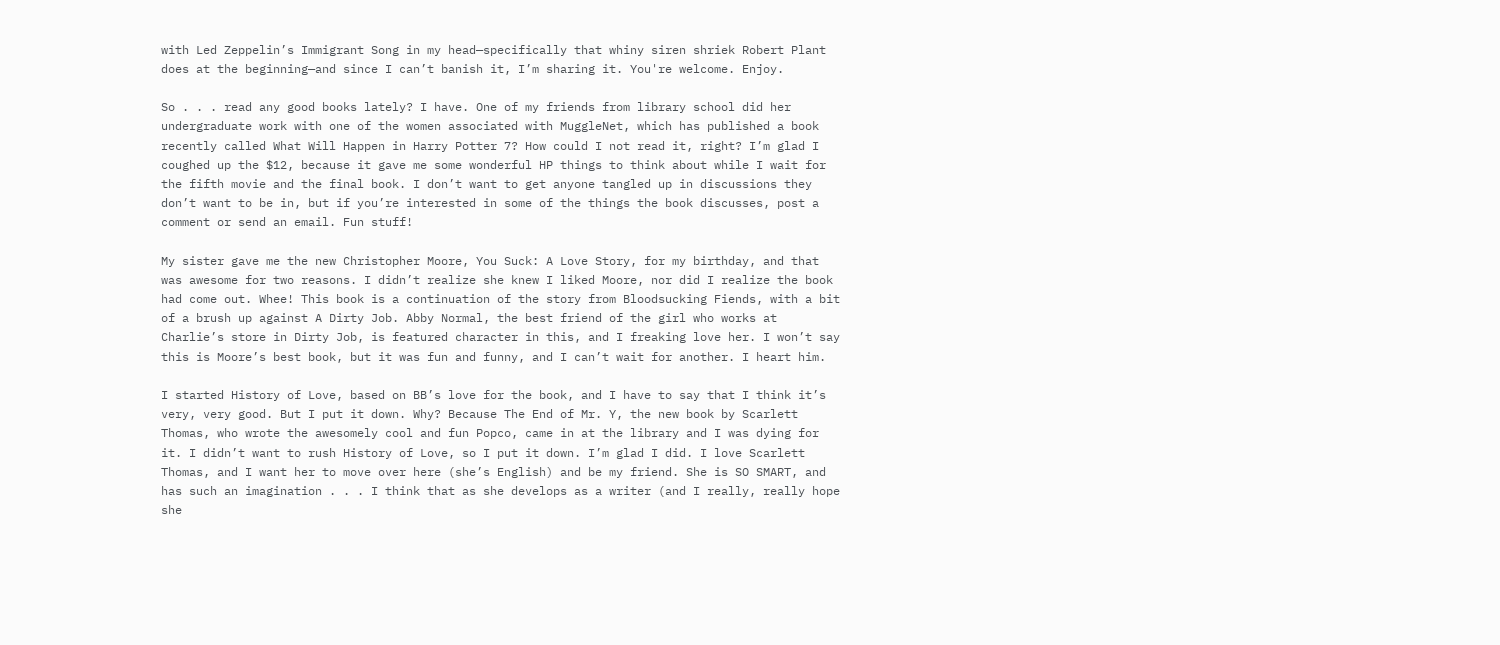with Led Zeppelin’s Immigrant Song in my head—specifically that whiny siren shriek Robert Plant does at the beginning—and since I can’t banish it, I’m sharing it. You're welcome. Enjoy.

So . . . read any good books lately? I have. One of my friends from library school did her undergraduate work with one of the women associated with MuggleNet, which has published a book recently called What Will Happen in Harry Potter 7? How could I not read it, right? I’m glad I coughed up the $12, because it gave me some wonderful HP things to think about while I wait for the fifth movie and the final book. I don’t want to get anyone tangled up in discussions they don’t want to be in, but if you’re interested in some of the things the book discusses, post a comment or send an email. Fun stuff!

My sister gave me the new Christopher Moore, You Suck: A Love Story, for my birthday, and that was awesome for two reasons. I didn’t realize she knew I liked Moore, nor did I realize the book had come out. Whee! This book is a continuation of the story from Bloodsucking Fiends, with a bit of a brush up against A Dirty Job. Abby Normal, the best friend of the girl who works at Charlie’s store in Dirty Job, is featured character in this, and I freaking love her. I won’t say this is Moore’s best book, but it was fun and funny, and I can’t wait for another. I heart him.

I started History of Love, based on BB’s love for the book, and I have to say that I think it’s very, very good. But I put it down. Why? Because The End of Mr. Y, the new book by Scarlett Thomas, who wrote the awesomely cool and fun Popco, came in at the library and I was dying for it. I didn’t want to rush History of Love, so I put it down. I’m glad I did. I love Scarlett Thomas, and I want her to move over here (she’s English) and be my friend. She is SO SMART, and has such an imagination . . . I think that as she develops as a writer (and I really, really hope she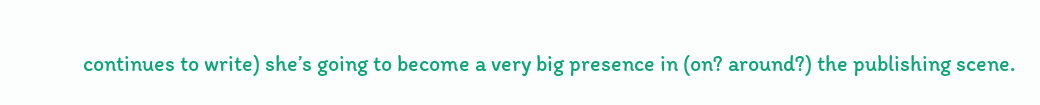continues to write) she’s going to become a very big presence in (on? around?) the publishing scene.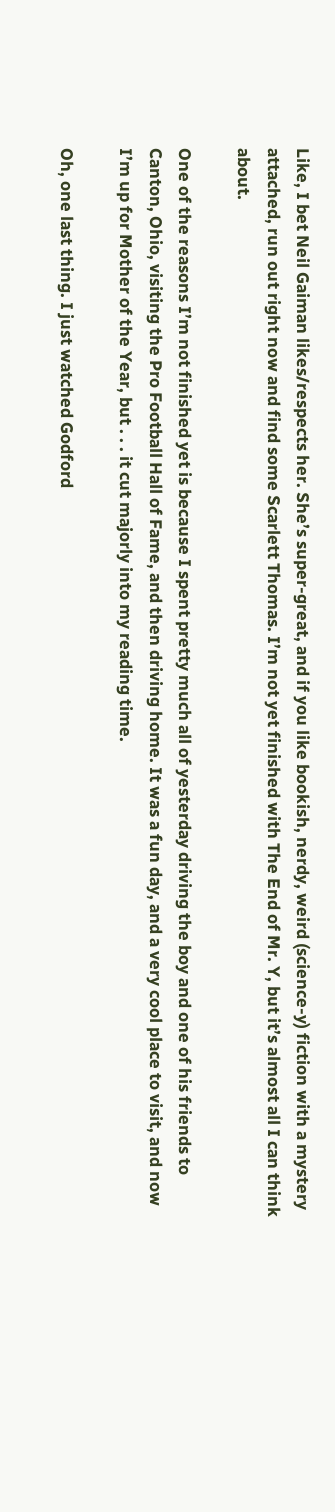Like, I bet Neil Gaiman likes/respects her. She’s super-great, and if you like bookish, nerdy, weird (science-y) fiction with a mystery attached, run out right now and find some Scarlett Thomas. I’m not yet finished with The End of Mr. Y, but it’s almost all I can think about.

One of the reasons I’m not finished yet is because I spent pretty much all of yesterday driving the boy and one of his friends to Canton, Ohio, visiting the Pro Football Hall of Fame, and then driving home. It was a fun day, and a very cool place to visit, and now I’m up for Mother of the Year, but . . . it cut majorly into my reading time.

Oh, one last thing. I just watched Godford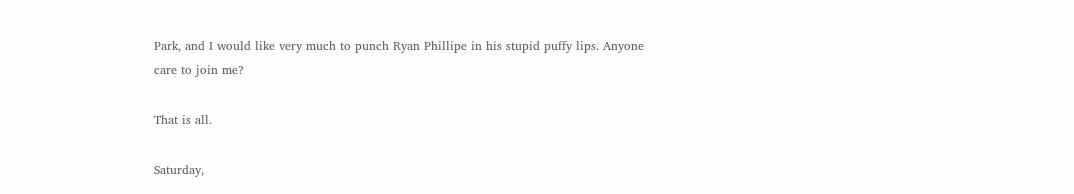Park, and I would like very much to punch Ryan Phillipe in his stupid puffy lips. Anyone care to join me?

That is all.

Saturday,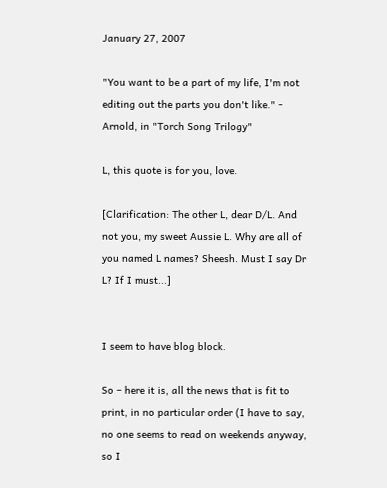January 27, 2007

"You want to be a part of my life, I'm not editing out the parts you don't like." - Arnold, in "Torch Song Trilogy"

L, this quote is for you, love.

[Clarification: The other L, dear D/L. And not you, my sweet Aussie L. Why are all of you named L names? Sheesh. Must I say Dr L? If I must...]


I seem to have blog block.

So – here it is, all the news that is fit to print, in no particular order (I have to say, no one seems to read on weekends anyway, so I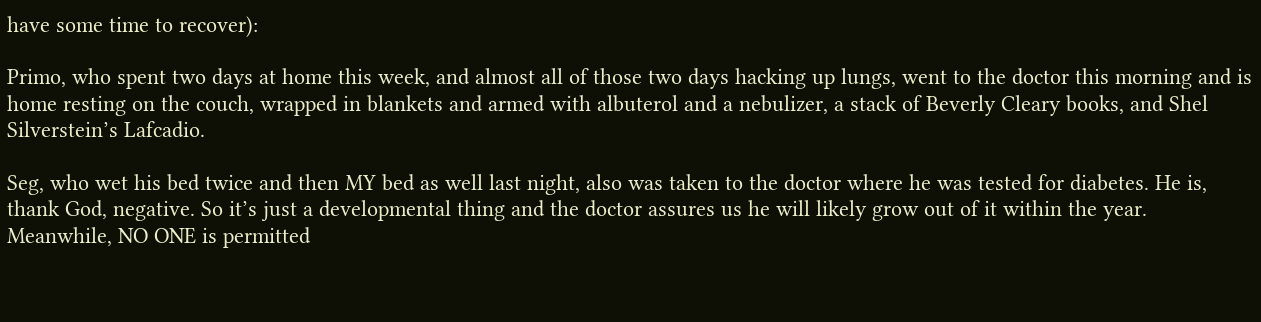have some time to recover):

Primo, who spent two days at home this week, and almost all of those two days hacking up lungs, went to the doctor this morning and is home resting on the couch, wrapped in blankets and armed with albuterol and a nebulizer, a stack of Beverly Cleary books, and Shel Silverstein’s Lafcadio.

Seg, who wet his bed twice and then MY bed as well last night, also was taken to the doctor where he was tested for diabetes. He is, thank God, negative. So it’s just a developmental thing and the doctor assures us he will likely grow out of it within the year. Meanwhile, NO ONE is permitted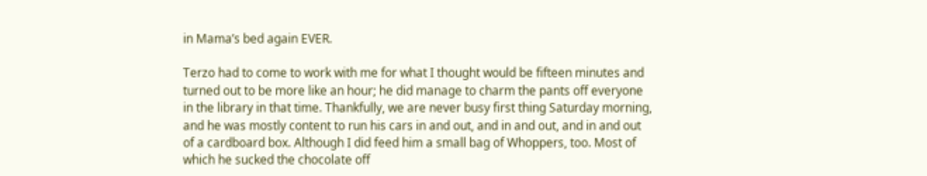in Mama’s bed again EVER.

Terzo had to come to work with me for what I thought would be fifteen minutes and turned out to be more like an hour; he did manage to charm the pants off everyone in the library in that time. Thankfully, we are never busy first thing Saturday morning, and he was mostly content to run his cars in and out, and in and out, and in and out of a cardboard box. Although I did feed him a small bag of Whoppers, too. Most of which he sucked the chocolate off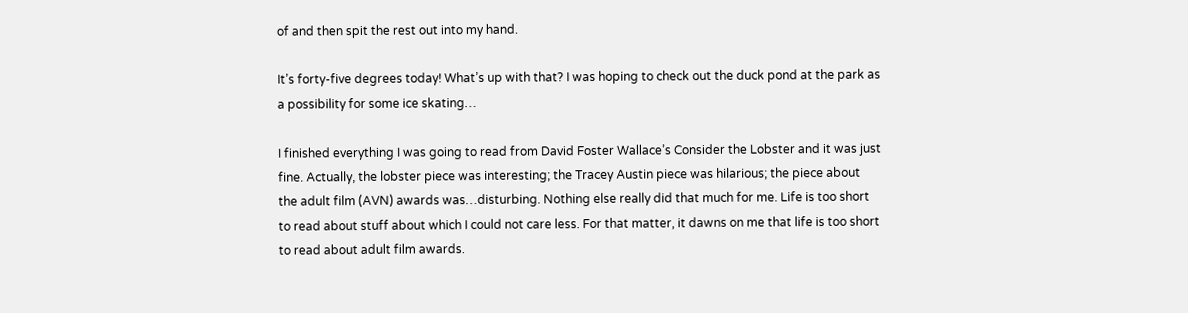of and then spit the rest out into my hand.

It’s forty-five degrees today! What’s up with that? I was hoping to check out the duck pond at the park as a possibility for some ice skating…

I finished everything I was going to read from David Foster Wallace’s Consider the Lobster and it was just fine. Actually, the lobster piece was interesting; the Tracey Austin piece was hilarious; the piece about the adult film (AVN) awards was…disturbing. Nothing else really did that much for me. Life is too short to read about stuff about which I could not care less. For that matter, it dawns on me that life is too short to read about adult film awards.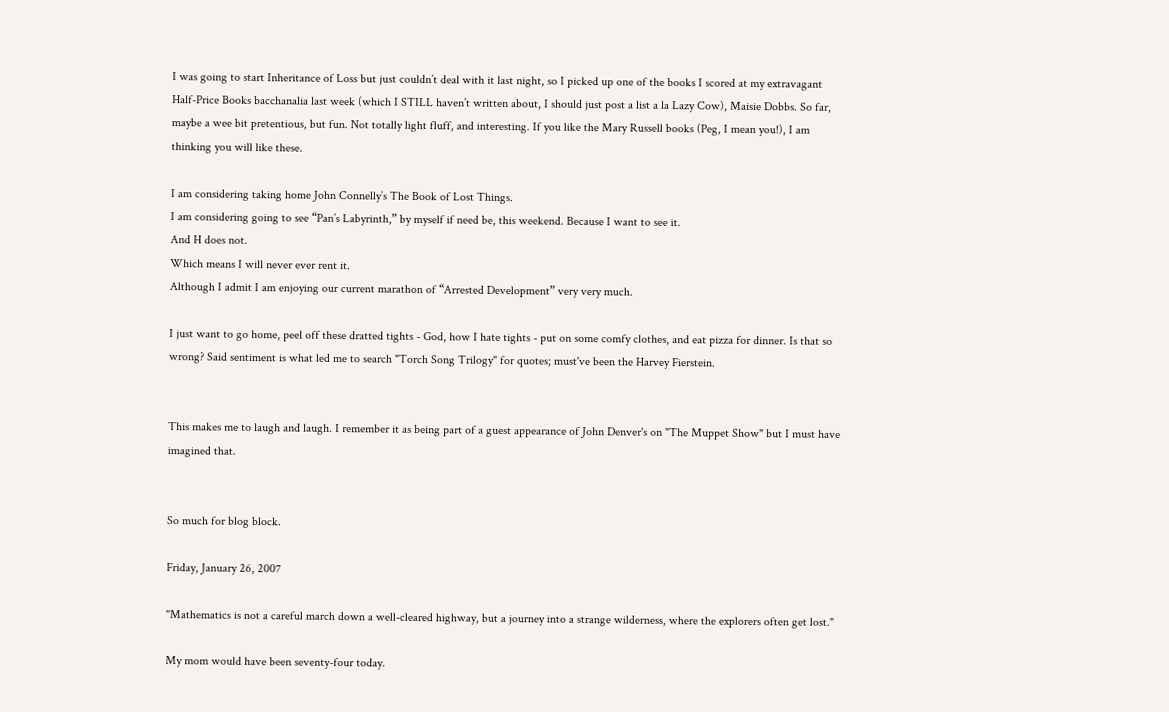I was going to start Inheritance of Loss but just couldn’t deal with it last night, so I picked up one of the books I scored at my extravagant Half-Price Books bacchanalia last week (which I STILL haven’t written about, I should just post a list a la Lazy Cow), Maisie Dobbs. So far, maybe a wee bit pretentious, but fun. Not totally light fluff, and interesting. If you like the Mary Russell books (Peg, I mean you!), I am thinking you will like these.

I am considering taking home John Connelly’s The Book of Lost Things.
I am considering going to see “Pan’s Labyrinth,” by myself if need be, this weekend. Because I want to see it.
And H does not.
Which means I will never ever rent it.
Although I admit I am enjoying our current marathon of “Arrested Development” very very much.

I just want to go home, peel off these dratted tights - God, how I hate tights - put on some comfy clothes, and eat pizza for dinner. Is that so wrong? Said sentiment is what led me to search "Torch Song Trilogy" for quotes; must've been the Harvey Fierstein.


This makes me to laugh and laugh. I remember it as being part of a guest appearance of John Denver's on "The Muppet Show" but I must have imagined that.


So much for blog block.

Friday, January 26, 2007

"Mathematics is not a careful march down a well-cleared highway, but a journey into a strange wilderness, where the explorers often get lost."

My mom would have been seventy-four today.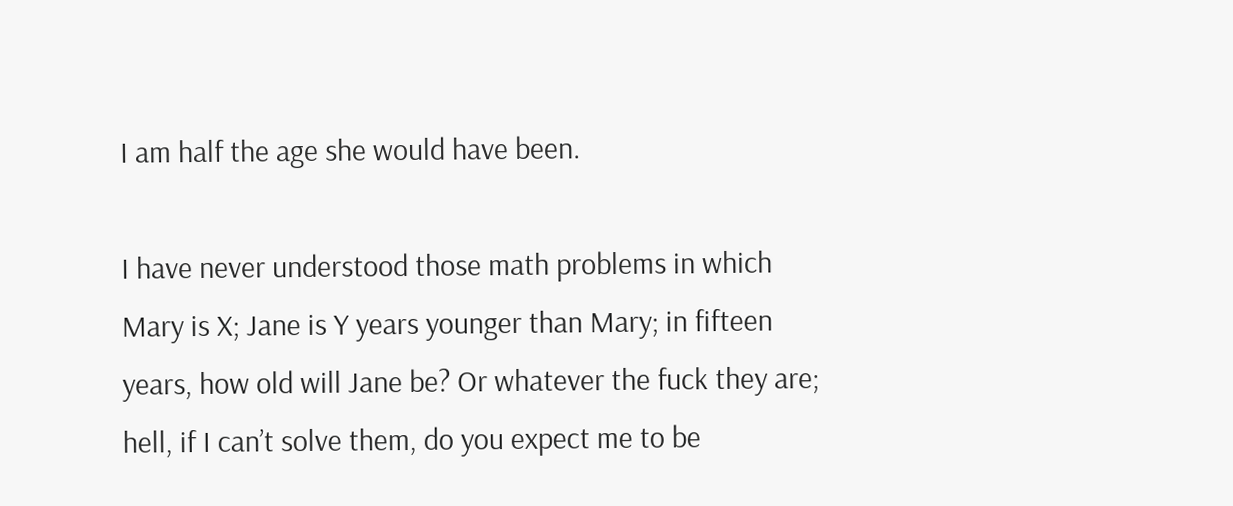I am half the age she would have been.

I have never understood those math problems in which Mary is X; Jane is Y years younger than Mary; in fifteen years, how old will Jane be? Or whatever the fuck they are; hell, if I can’t solve them, do you expect me to be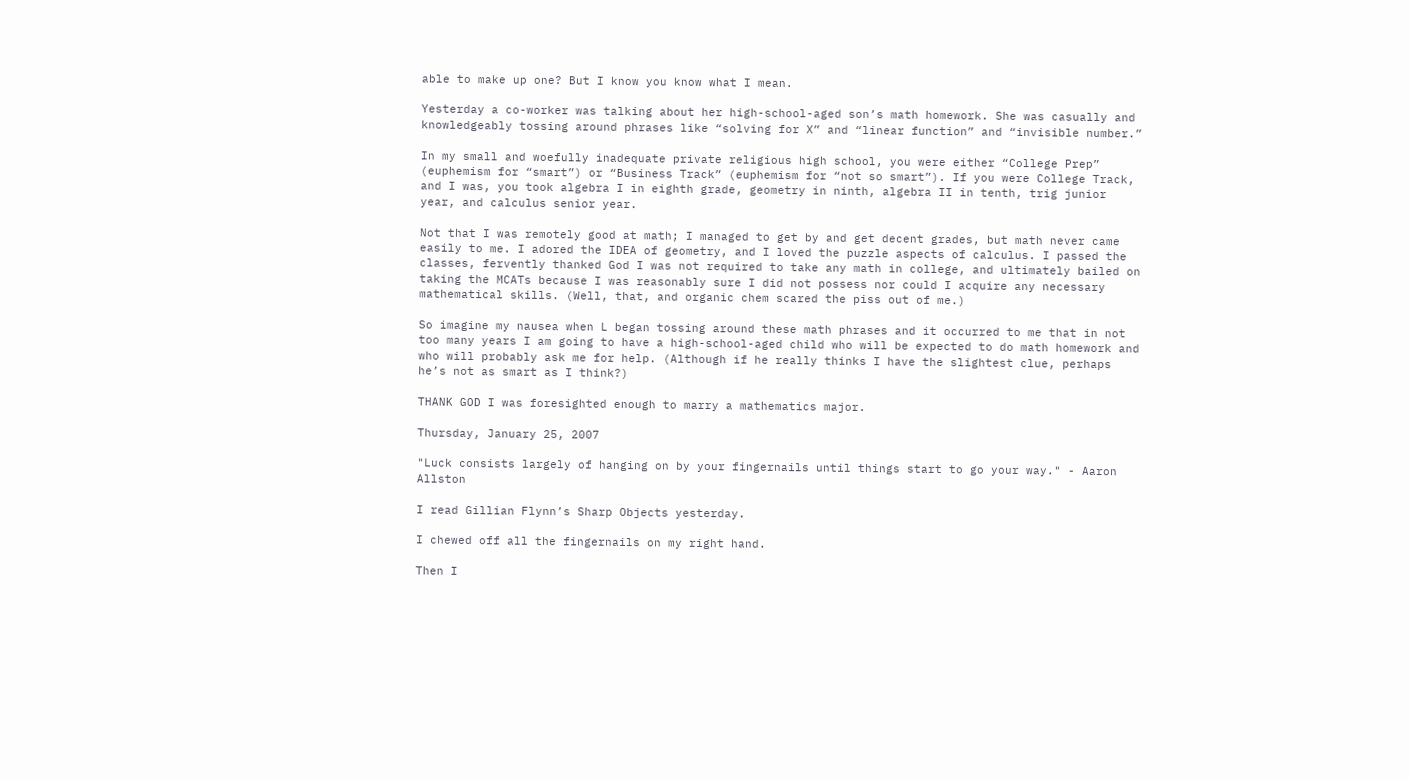able to make up one? But I know you know what I mean.

Yesterday a co-worker was talking about her high-school-aged son’s math homework. She was casually and knowledgeably tossing around phrases like “solving for X” and “linear function” and “invisible number.”

In my small and woefully inadequate private religious high school, you were either “College Prep” (euphemism for “smart”) or “Business Track” (euphemism for “not so smart”). If you were College Track, and I was, you took algebra I in eighth grade, geometry in ninth, algebra II in tenth, trig junior year, and calculus senior year.

Not that I was remotely good at math; I managed to get by and get decent grades, but math never came easily to me. I adored the IDEA of geometry, and I loved the puzzle aspects of calculus. I passed the classes, fervently thanked God I was not required to take any math in college, and ultimately bailed on taking the MCATs because I was reasonably sure I did not possess nor could I acquire any necessary mathematical skills. (Well, that, and organic chem scared the piss out of me.)

So imagine my nausea when L began tossing around these math phrases and it occurred to me that in not too many years I am going to have a high-school-aged child who will be expected to do math homework and who will probably ask me for help. (Although if he really thinks I have the slightest clue, perhaps he’s not as smart as I think?)

THANK GOD I was foresighted enough to marry a mathematics major.

Thursday, January 25, 2007

"Luck consists largely of hanging on by your fingernails until things start to go your way." - Aaron Allston

I read Gillian Flynn’s Sharp Objects yesterday.

I chewed off all the fingernails on my right hand.

Then I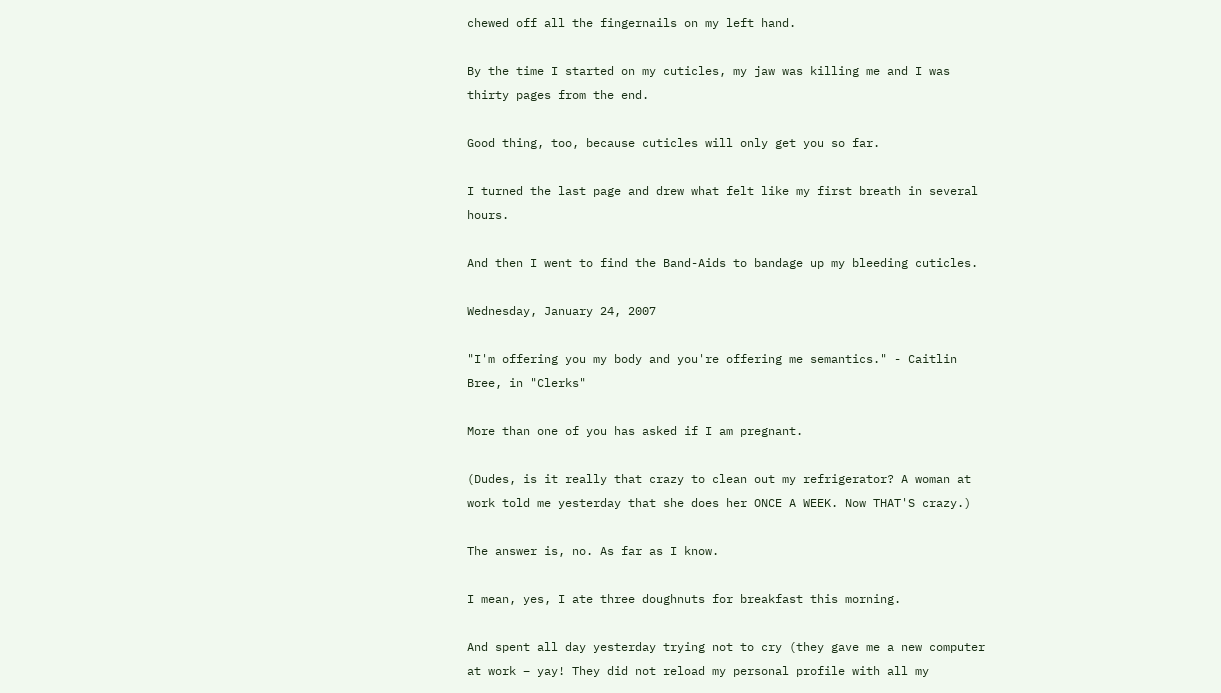chewed off all the fingernails on my left hand.

By the time I started on my cuticles, my jaw was killing me and I was thirty pages from the end.

Good thing, too, because cuticles will only get you so far.

I turned the last page and drew what felt like my first breath in several hours.

And then I went to find the Band-Aids to bandage up my bleeding cuticles.

Wednesday, January 24, 2007

"I'm offering you my body and you're offering me semantics." - Caitlin Bree, in "Clerks"

More than one of you has asked if I am pregnant.

(Dudes, is it really that crazy to clean out my refrigerator? A woman at work told me yesterday that she does her ONCE A WEEK. Now THAT'S crazy.)

The answer is, no. As far as I know.

I mean, yes, I ate three doughnuts for breakfast this morning.

And spent all day yesterday trying not to cry (they gave me a new computer at work – yay! They did not reload my personal profile with all my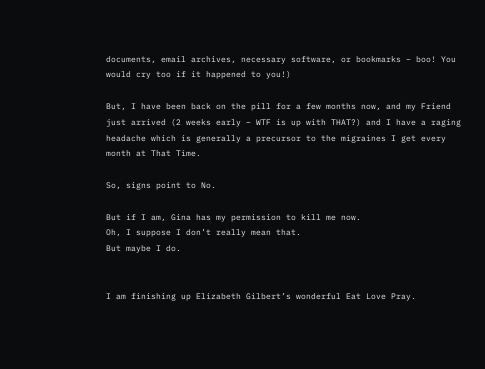documents, email archives, necessary software, or bookmarks – boo! You would cry too if it happened to you!)

But, I have been back on the pill for a few months now, and my Friend just arrived (2 weeks early – WTF is up with THAT?) and I have a raging headache which is generally a precursor to the migraines I get every month at That Time.

So, signs point to No.

But if I am, Gina has my permission to kill me now.
Oh, I suppose I don’t really mean that.
But maybe I do.


I am finishing up Elizabeth Gilbert’s wonderful Eat Love Pray.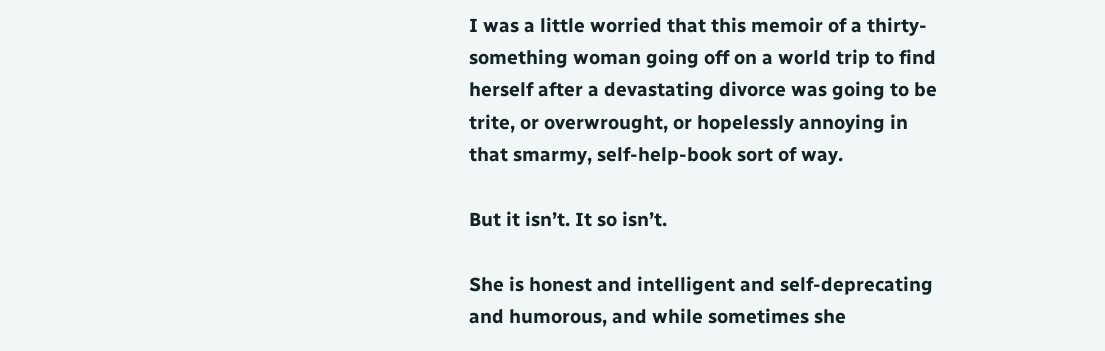I was a little worried that this memoir of a thirty-something woman going off on a world trip to find herself after a devastating divorce was going to be trite, or overwrought, or hopelessly annoying in that smarmy, self-help-book sort of way.

But it isn’t. It so isn’t.

She is honest and intelligent and self-deprecating and humorous, and while sometimes she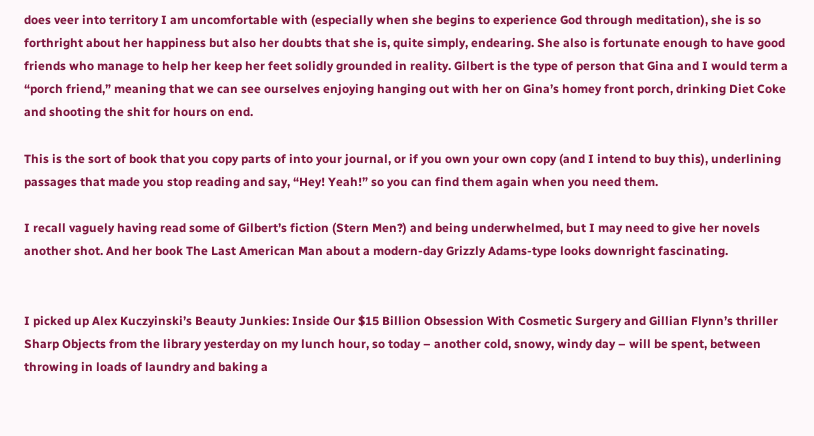does veer into territory I am uncomfortable with (especially when she begins to experience God through meditation), she is so forthright about her happiness but also her doubts that she is, quite simply, endearing. She also is fortunate enough to have good friends who manage to help her keep her feet solidly grounded in reality. Gilbert is the type of person that Gina and I would term a “porch friend,” meaning that we can see ourselves enjoying hanging out with her on Gina’s homey front porch, drinking Diet Coke and shooting the shit for hours on end.

This is the sort of book that you copy parts of into your journal, or if you own your own copy (and I intend to buy this), underlining passages that made you stop reading and say, “Hey! Yeah!” so you can find them again when you need them.

I recall vaguely having read some of Gilbert’s fiction (Stern Men?) and being underwhelmed, but I may need to give her novels another shot. And her book The Last American Man about a modern-day Grizzly Adams-type looks downright fascinating.


I picked up Alex Kuczyinski’s Beauty Junkies: Inside Our $15 Billion Obsession With Cosmetic Surgery and Gillian Flynn’s thriller Sharp Objects from the library yesterday on my lunch hour, so today – another cold, snowy, windy day – will be spent, between throwing in loads of laundry and baking a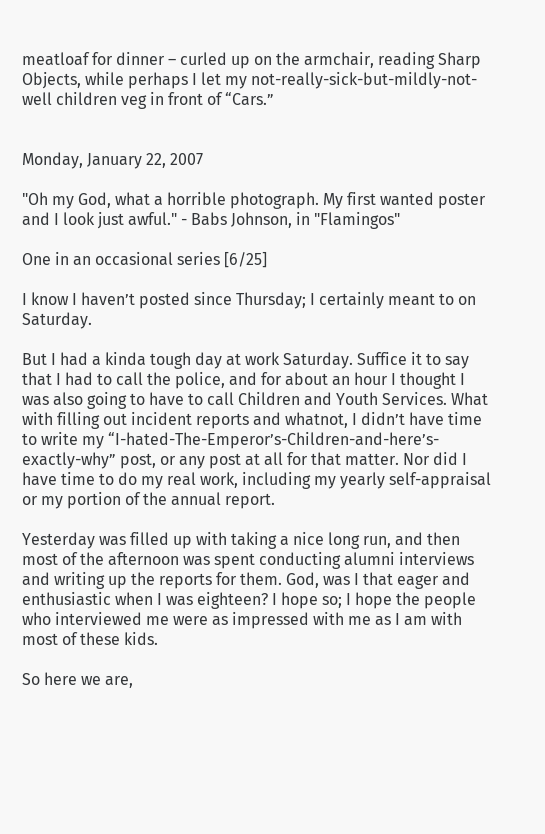meatloaf for dinner – curled up on the armchair, reading Sharp Objects, while perhaps I let my not-really-sick-but-mildly-not-well children veg in front of “Cars.”


Monday, January 22, 2007

"Oh my God, what a horrible photograph. My first wanted poster and I look just awful." - Babs Johnson, in "Flamingos"

One in an occasional series [6/25]

I know I haven’t posted since Thursday; I certainly meant to on Saturday.

But I had a kinda tough day at work Saturday. Suffice it to say that I had to call the police, and for about an hour I thought I was also going to have to call Children and Youth Services. What with filling out incident reports and whatnot, I didn’t have time to write my “I-hated-The-Emperor’s-Children-and-here’s-exactly-why” post, or any post at all for that matter. Nor did I have time to do my real work, including my yearly self-appraisal or my portion of the annual report.

Yesterday was filled up with taking a nice long run, and then most of the afternoon was spent conducting alumni interviews and writing up the reports for them. God, was I that eager and enthusiastic when I was eighteen? I hope so; I hope the people who interviewed me were as impressed with me as I am with most of these kids.

So here we are,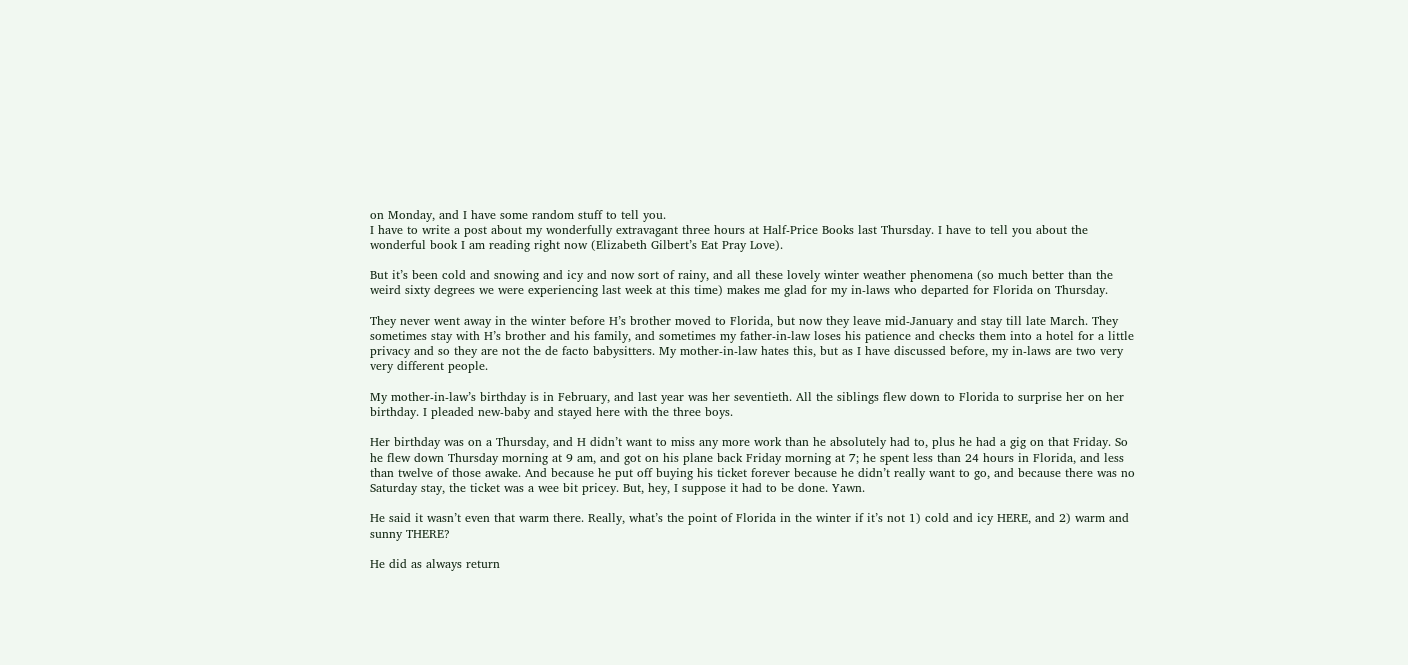on Monday, and I have some random stuff to tell you.
I have to write a post about my wonderfully extravagant three hours at Half-Price Books last Thursday. I have to tell you about the wonderful book I am reading right now (Elizabeth Gilbert’s Eat Pray Love).

But it’s been cold and snowing and icy and now sort of rainy, and all these lovely winter weather phenomena (so much better than the weird sixty degrees we were experiencing last week at this time) makes me glad for my in-laws who departed for Florida on Thursday.

They never went away in the winter before H’s brother moved to Florida, but now they leave mid-January and stay till late March. They sometimes stay with H’s brother and his family, and sometimes my father-in-law loses his patience and checks them into a hotel for a little privacy and so they are not the de facto babysitters. My mother-in-law hates this, but as I have discussed before, my in-laws are two very very different people.

My mother-in-law’s birthday is in February, and last year was her seventieth. All the siblings flew down to Florida to surprise her on her birthday. I pleaded new-baby and stayed here with the three boys.

Her birthday was on a Thursday, and H didn’t want to miss any more work than he absolutely had to, plus he had a gig on that Friday. So he flew down Thursday morning at 9 am, and got on his plane back Friday morning at 7; he spent less than 24 hours in Florida, and less than twelve of those awake. And because he put off buying his ticket forever because he didn’t really want to go, and because there was no Saturday stay, the ticket was a wee bit pricey. But, hey, I suppose it had to be done. Yawn.

He said it wasn’t even that warm there. Really, what’s the point of Florida in the winter if it’s not 1) cold and icy HERE, and 2) warm and sunny THERE?

He did as always return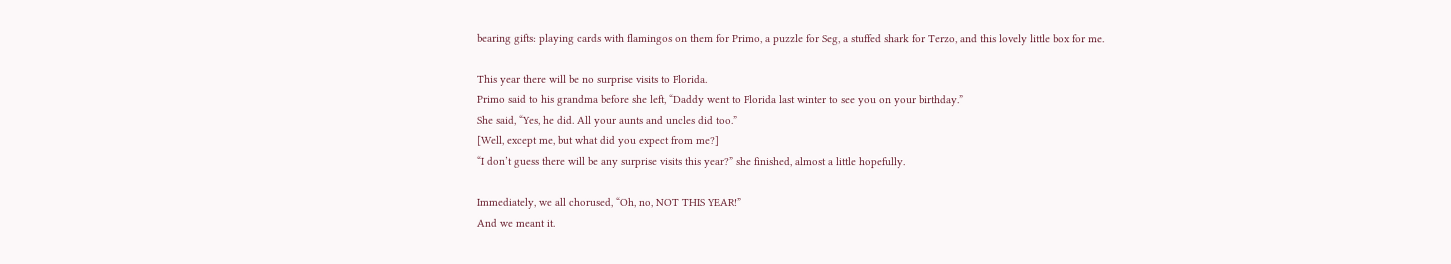bearing gifts: playing cards with flamingos on them for Primo, a puzzle for Seg, a stuffed shark for Terzo, and this lovely little box for me.

This year there will be no surprise visits to Florida.
Primo said to his grandma before she left, “Daddy went to Florida last winter to see you on your birthday.”
She said, “Yes, he did. All your aunts and uncles did too.”
[Well, except me, but what did you expect from me?]
“I don’t guess there will be any surprise visits this year?” she finished, almost a little hopefully.

Immediately, we all chorused, “Oh, no, NOT THIS YEAR!”
And we meant it.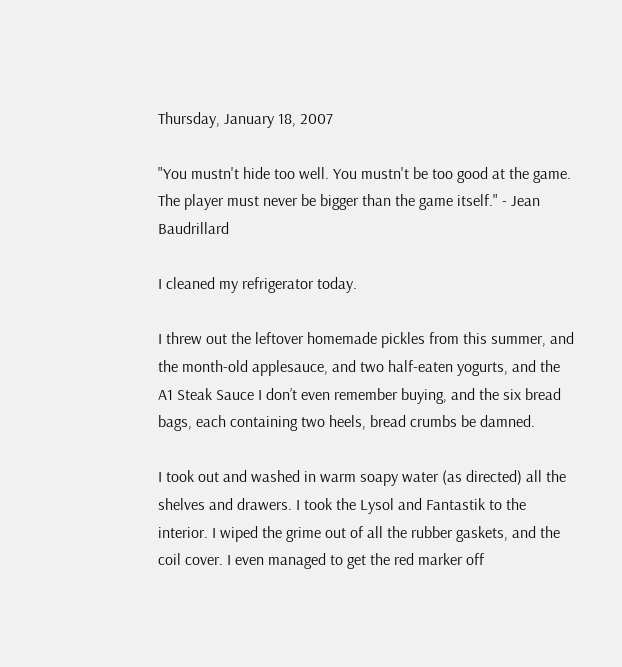Thursday, January 18, 2007

"You mustn't hide too well. You mustn't be too good at the game. The player must never be bigger than the game itself." - Jean Baudrillard

I cleaned my refrigerator today.

I threw out the leftover homemade pickles from this summer, and the month-old applesauce, and two half-eaten yogurts, and the A1 Steak Sauce I don’t even remember buying, and the six bread bags, each containing two heels, bread crumbs be damned.

I took out and washed in warm soapy water (as directed) all the shelves and drawers. I took the Lysol and Fantastik to the interior. I wiped the grime out of all the rubber gaskets, and the coil cover. I even managed to get the red marker off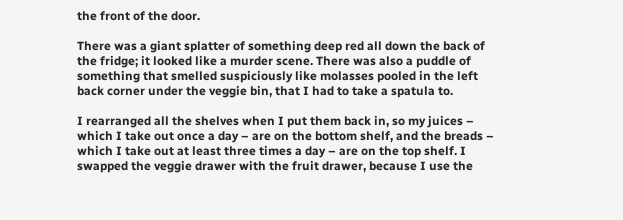the front of the door.

There was a giant splatter of something deep red all down the back of the fridge; it looked like a murder scene. There was also a puddle of something that smelled suspiciously like molasses pooled in the left back corner under the veggie bin, that I had to take a spatula to.

I rearranged all the shelves when I put them back in, so my juices – which I take out once a day – are on the bottom shelf, and the breads – which I take out at least three times a day – are on the top shelf. I swapped the veggie drawer with the fruit drawer, because I use the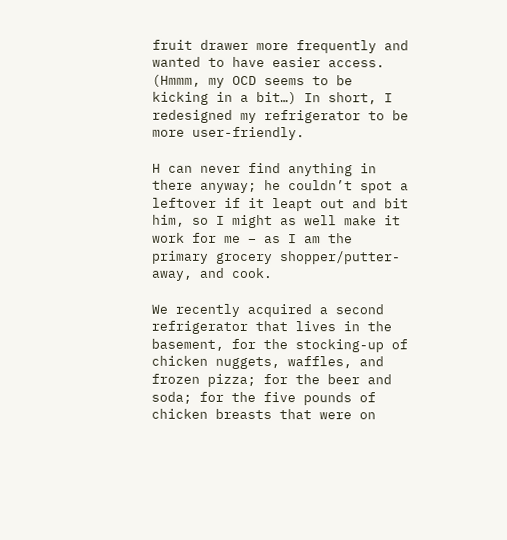fruit drawer more frequently and wanted to have easier access. (Hmmm, my OCD seems to be kicking in a bit…) In short, I redesigned my refrigerator to be more user-friendly.

H can never find anything in there anyway; he couldn’t spot a leftover if it leapt out and bit him, so I might as well make it work for me – as I am the primary grocery shopper/putter-away, and cook.

We recently acquired a second refrigerator that lives in the basement, for the stocking-up of chicken nuggets, waffles, and frozen pizza; for the beer and soda; for the five pounds of chicken breasts that were on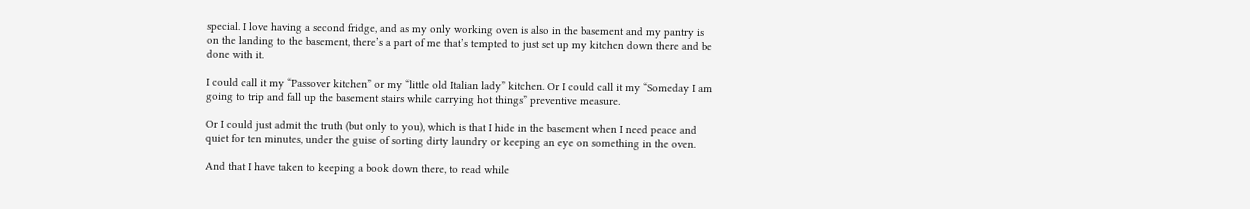special. I love having a second fridge, and as my only working oven is also in the basement and my pantry is on the landing to the basement, there’s a part of me that’s tempted to just set up my kitchen down there and be done with it.

I could call it my “Passover kitchen” or my “little old Italian lady” kitchen. Or I could call it my “Someday I am going to trip and fall up the basement stairs while carrying hot things” preventive measure.

Or I could just admit the truth (but only to you), which is that I hide in the basement when I need peace and quiet for ten minutes, under the guise of sorting dirty laundry or keeping an eye on something in the oven.

And that I have taken to keeping a book down there, to read while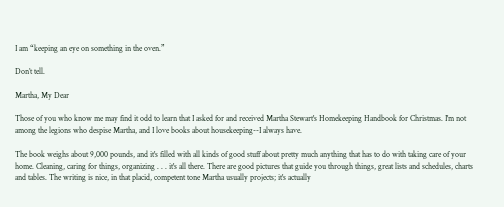I am “keeping an eye on something in the oven.”

Don’t tell.

Martha, My Dear

Those of you who know me may find it odd to learn that I asked for and received Martha Stewart's Homekeeping Handbook for Christmas. I'm not among the legions who despise Martha, and I love books about housekeeping--I always have.

The book weighs about 9,000 pounds, and it's filled with all kinds of good stuff about pretty much anything that has to do with taking care of your home. Cleaning, caring for things, organizing . . . it's all there. There are good pictures that guide you through things, great lists and schedules, charts and tables. The writing is nice, in that placid, competent tone Martha usually projects; it's actually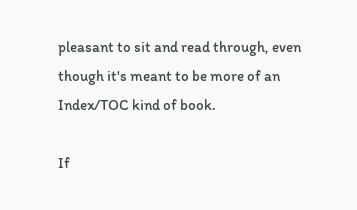pleasant to sit and read through, even though it's meant to be more of an Index/TOC kind of book.

If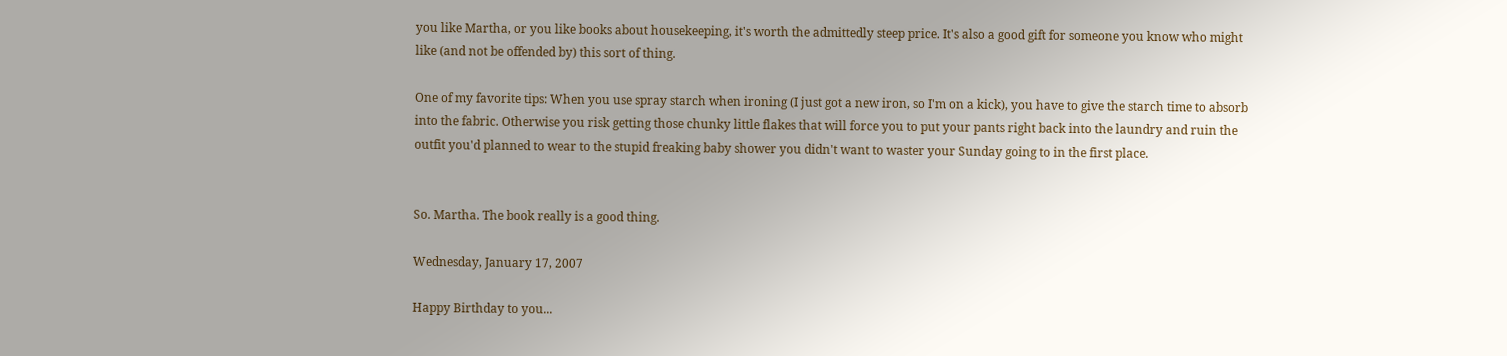you like Martha, or you like books about housekeeping, it's worth the admittedly steep price. It's also a good gift for someone you know who might like (and not be offended by) this sort of thing.

One of my favorite tips: When you use spray starch when ironing (I just got a new iron, so I'm on a kick), you have to give the starch time to absorb into the fabric. Otherwise you risk getting those chunky little flakes that will force you to put your pants right back into the laundry and ruin the outfit you'd planned to wear to the stupid freaking baby shower you didn't want to waster your Sunday going to in the first place.


So. Martha. The book really is a good thing.

Wednesday, January 17, 2007

Happy Birthday to you...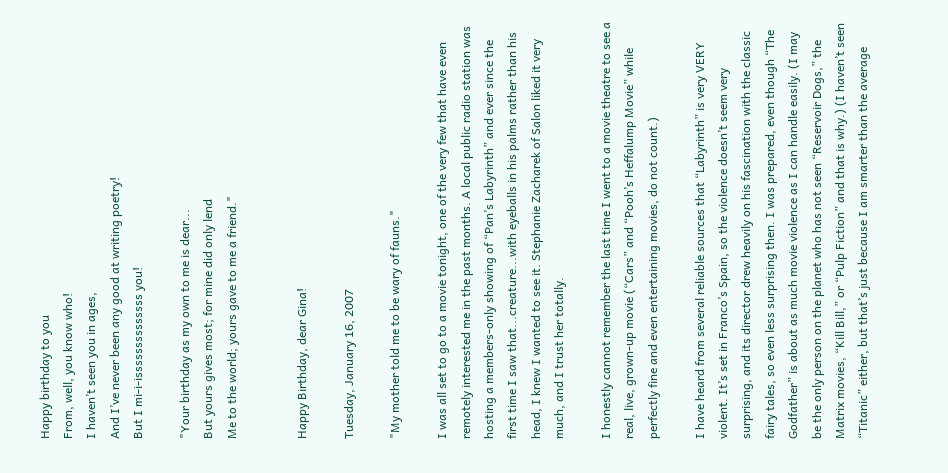Happy birthday to you
From, well, you know who!
I haven’t seen you in ages,
And I’ve never been any good at writing poetry!
But I mi-i-issssssssssssss you!

"Your birthday as my own to me is dear...
But yours gives most; for mine did only lend
Me to the world; yours gave to me a friend."


Happy Birthday, dear Gina!

Tuesday, January 16, 2007

"My mother told me to be wary of fauns."

I was all set to go to a movie tonight, one of the very few that have even remotely interested me in the past months. A local public radio station was hosting a members-only showing of “Pan’s Labyrinth” and ever since the first time I saw that...creature...with eyeballs in his palms rather than his head, I knew I wanted to see it. Stephanie Zacharek of Salon liked it very much, and I trust her totally.

I honestly cannot remember the last time I went to a movie theatre to see a real, live, grown-up movie (“Cars” and “Pooh’s Heffalump Movie” while perfectly fine and even entertaining movies, do not count.)

I have heard from several reliable sources that “Labyrinth” is very VERY violent. It’s set in Franco’s Spain, so the violence doesn’t seem very surprising, and its director drew heavily on his fascination with the classic fairy tales, so even less surprising then. I was prepared, even though “The Godfather” is about as much movie violence as I can handle easily. (I may be the only person on the planet who has not seen “Reservoir Dogs,” the Matrix movies, “Kill Bill,” or “Pulp Fiction” and that is why.) (I haven’t seen “Titanic” either, but that’s just because I am smarter than the average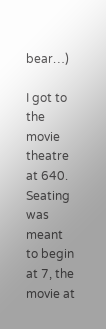bear…)

I got to the movie theatre at 640. Seating was meant to begin at 7, the movie at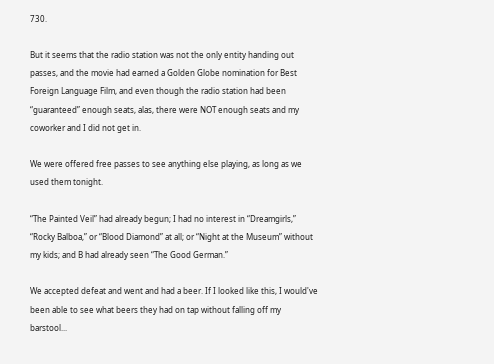730.

But it seems that the radio station was not the only entity handing out passes, and the movie had earned a Golden Globe nomination for Best Foreign Language Film, and even though the radio station had been “guaranteed” enough seats, alas, there were NOT enough seats and my coworker and I did not get in.

We were offered free passes to see anything else playing, as long as we used them tonight.

“The Painted Veil” had already begun; I had no interest in “Dreamgirls,” “Rocky Balboa,” or “Blood Diamond” at all; or “Night at the Museum” without my kids; and B had already seen “The Good German.”

We accepted defeat and went and had a beer. If I looked like this, I would've been able to see what beers they had on tap without falling off my barstool...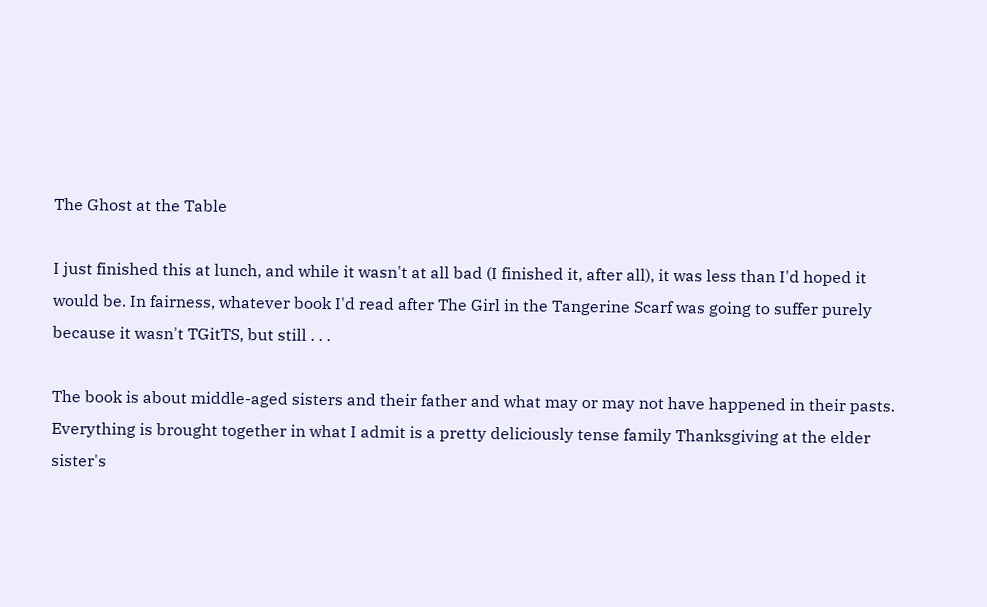The Ghost at the Table

I just finished this at lunch, and while it wasn't at all bad (I finished it, after all), it was less than I'd hoped it would be. In fairness, whatever book I'd read after The Girl in the Tangerine Scarf was going to suffer purely because it wasn't TGitTS, but still . . .

The book is about middle-aged sisters and their father and what may or may not have happened in their pasts. Everything is brought together in what I admit is a pretty deliciously tense family Thanksgiving at the elder sister's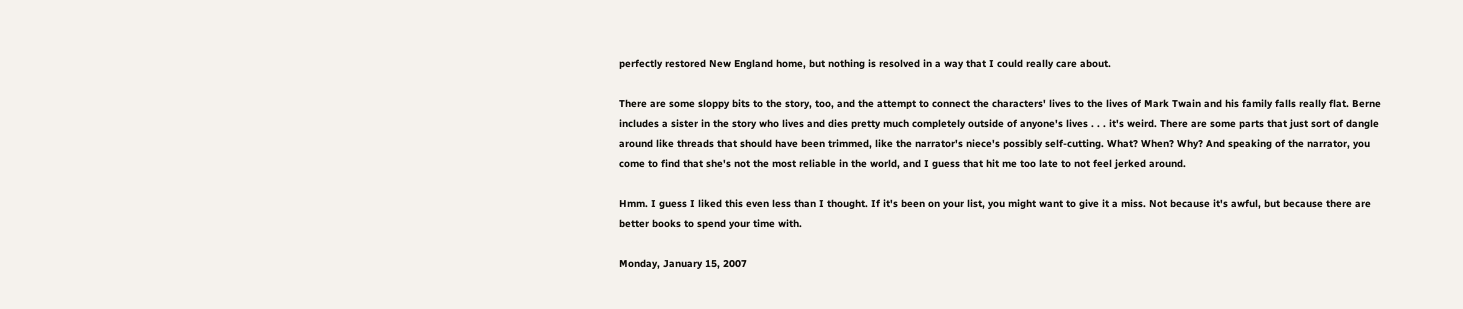perfectly restored New England home, but nothing is resolved in a way that I could really care about.

There are some sloppy bits to the story, too, and the attempt to connect the characters' lives to the lives of Mark Twain and his family falls really flat. Berne includes a sister in the story who lives and dies pretty much completely outside of anyone's lives . . . it's weird. There are some parts that just sort of dangle around like threads that should have been trimmed, like the narrator's niece's possibly self-cutting. What? When? Why? And speaking of the narrator, you come to find that she's not the most reliable in the world, and I guess that hit me too late to not feel jerked around.

Hmm. I guess I liked this even less than I thought. If it's been on your list, you might want to give it a miss. Not because it's awful, but because there are better books to spend your time with.

Monday, January 15, 2007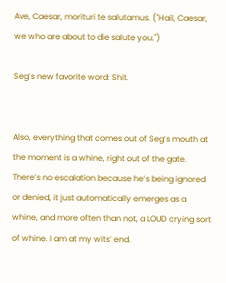Ave, Caesar, morituri te salutamus. ("Hail, Caesar, we who are about to die salute you.")

Seg’s new favorite word: Shit.


Also, everything that comes out of Seg’s mouth at the moment is a whine, right out of the gate. There’s no escalation because he’s being ignored or denied, it just automatically emerges as a whine, and more often than not, a LOUD crying sort of whine. I am at my wits’ end.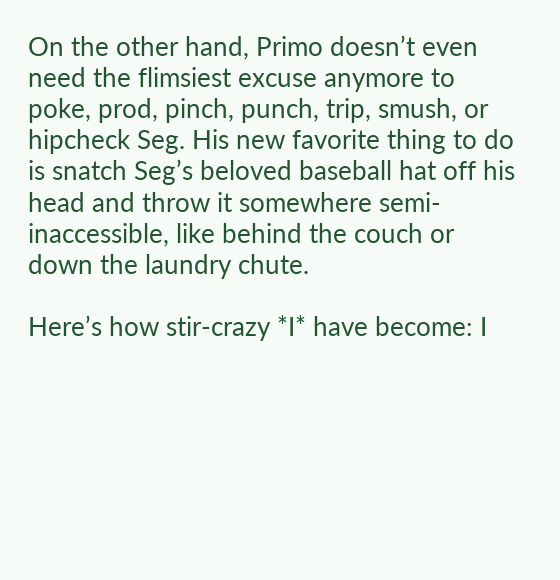On the other hand, Primo doesn’t even need the flimsiest excuse anymore to poke, prod, pinch, punch, trip, smush, or hipcheck Seg. His new favorite thing to do is snatch Seg’s beloved baseball hat off his head and throw it somewhere semi-inaccessible, like behind the couch or down the laundry chute.

Here’s how stir-crazy *I* have become: I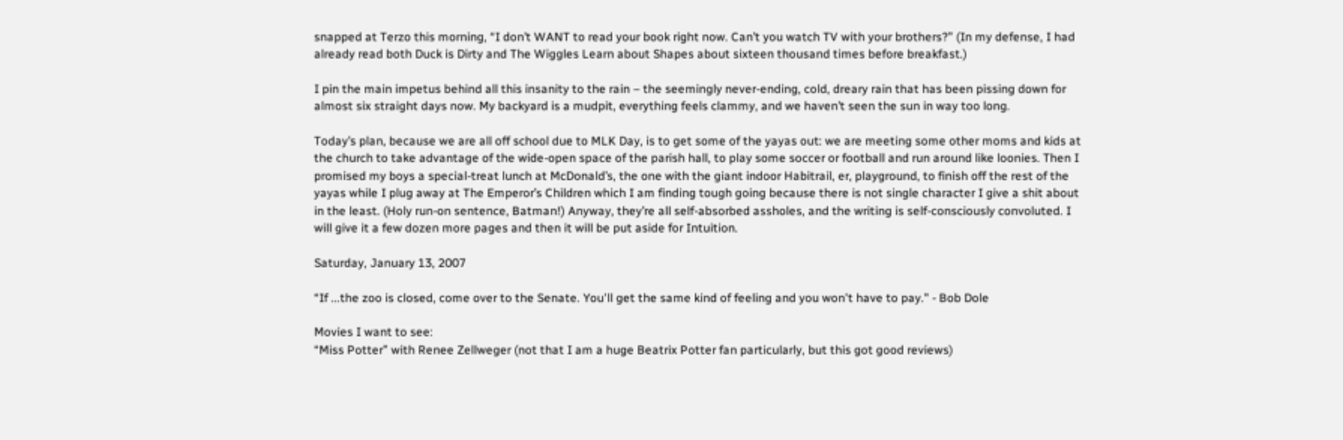snapped at Terzo this morning, “I don’t WANT to read your book right now. Can’t you watch TV with your brothers?” (In my defense, I had already read both Duck is Dirty and The Wiggles Learn about Shapes about sixteen thousand times before breakfast.)

I pin the main impetus behind all this insanity to the rain – the seemingly never-ending, cold, dreary rain that has been pissing down for almost six straight days now. My backyard is a mudpit, everything feels clammy, and we haven’t seen the sun in way too long.

Today’s plan, because we are all off school due to MLK Day, is to get some of the yayas out: we are meeting some other moms and kids at the church to take advantage of the wide-open space of the parish hall, to play some soccer or football and run around like loonies. Then I promised my boys a special-treat lunch at McDonald’s, the one with the giant indoor Habitrail, er, playground, to finish off the rest of the yayas while I plug away at The Emperor’s Children which I am finding tough going because there is not single character I give a shit about in the least. (Holy run-on sentence, Batman!) Anyway, they’re all self-absorbed assholes, and the writing is self-consciously convoluted. I will give it a few dozen more pages and then it will be put aside for Intuition.

Saturday, January 13, 2007

“If ...the zoo is closed, come over to the Senate. You'll get the same kind of feeling and you won't have to pay." - Bob Dole

Movies I want to see:
“Miss Potter” with Renee Zellweger (not that I am a huge Beatrix Potter fan particularly, but this got good reviews)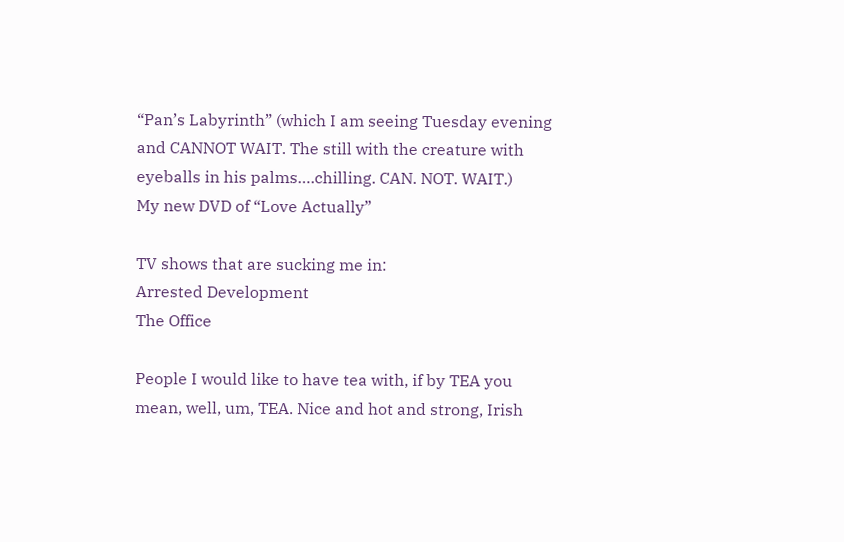“Pan’s Labyrinth” (which I am seeing Tuesday evening and CANNOT WAIT. The still with the creature with eyeballs in his palms….chilling. CAN. NOT. WAIT.)
My new DVD of “Love Actually”

TV shows that are sucking me in:
Arrested Development
The Office

People I would like to have tea with, if by TEA you mean, well, um, TEA. Nice and hot and strong, Irish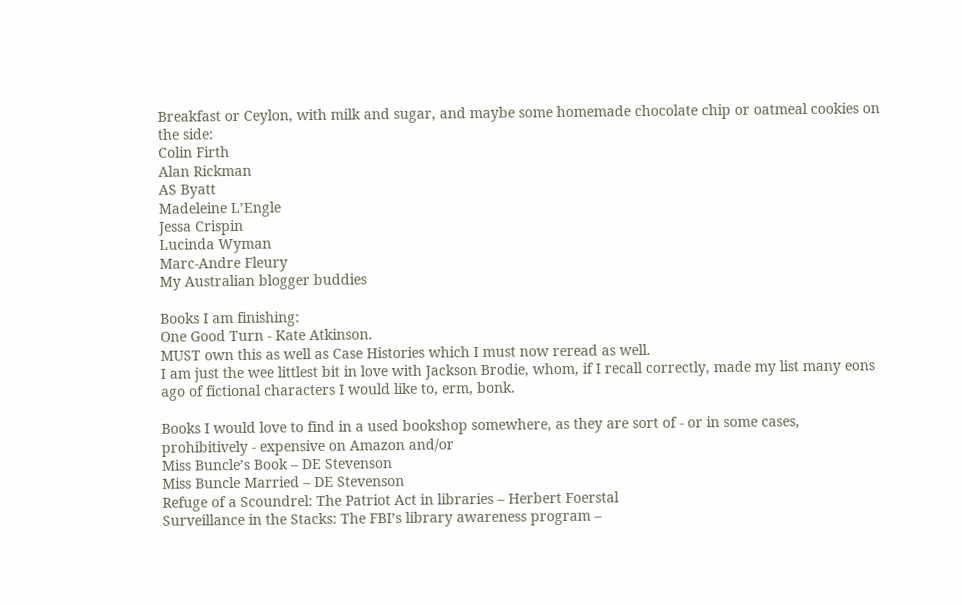Breakfast or Ceylon, with milk and sugar, and maybe some homemade chocolate chip or oatmeal cookies on the side:
Colin Firth
Alan Rickman
AS Byatt
Madeleine L’Engle
Jessa Crispin
Lucinda Wyman
Marc-Andre Fleury
My Australian blogger buddies

Books I am finishing:
One Good Turn - Kate Atkinson.
MUST own this as well as Case Histories which I must now reread as well.
I am just the wee littlest bit in love with Jackson Brodie, whom, if I recall correctly, made my list many eons ago of fictional characters I would like to, erm, bonk.

Books I would love to find in a used bookshop somewhere, as they are sort of - or in some cases, prohibitively - expensive on Amazon and/or
Miss Buncle’s Book – DE Stevenson
Miss Buncle Married – DE Stevenson
Refuge of a Scoundrel: The Patriot Act in libraries – Herbert Foerstal
Surveillance in the Stacks: The FBI’s library awareness program –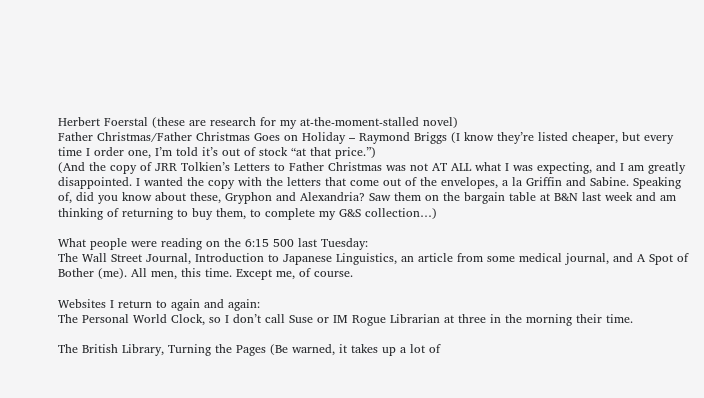Herbert Foerstal (these are research for my at-the-moment-stalled novel)
Father Christmas/Father Christmas Goes on Holiday – Raymond Briggs (I know they’re listed cheaper, but every time I order one, I’m told it’s out of stock “at that price.”)
(And the copy of JRR Tolkien’s Letters to Father Christmas was not AT ALL what I was expecting, and I am greatly disappointed. I wanted the copy with the letters that come out of the envelopes, a la Griffin and Sabine. Speaking of, did you know about these, Gryphon and Alexandria? Saw them on the bargain table at B&N last week and am thinking of returning to buy them, to complete my G&S collection…)

What people were reading on the 6:15 500 last Tuesday:
The Wall Street Journal, Introduction to Japanese Linguistics, an article from some medical journal, and A Spot of Bother (me). All men, this time. Except me, of course.

Websites I return to again and again:
The Personal World Clock, so I don’t call Suse or IM Rogue Librarian at three in the morning their time.

The British Library, Turning the Pages (Be warned, it takes up a lot of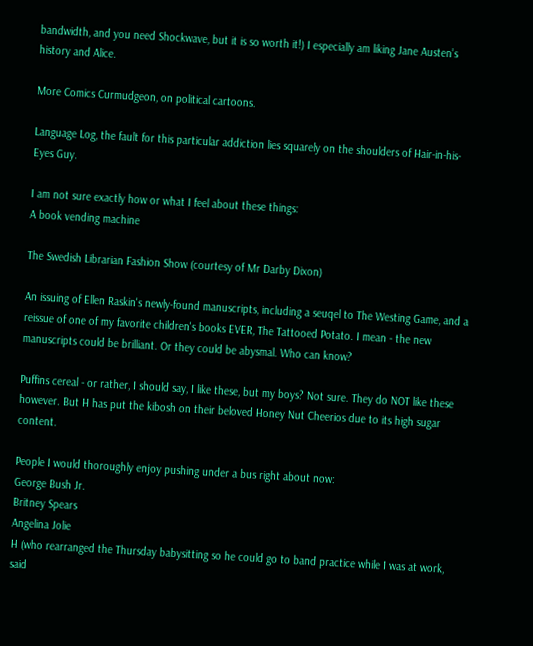bandwidth, and you need Shockwave, but it is so worth it!) I especially am liking Jane Austen’s history and Alice.

More Comics Curmudgeon, on political cartoons.

Language Log, the fault for this particular addiction lies squarely on the shoulders of Hair-in-his-Eyes Guy.

I am not sure exactly how or what I feel about these things:
A book vending machine

The Swedish Librarian Fashion Show (courtesy of Mr Darby Dixon)

An issuing of Ellen Raskin's newly-found manuscripts, including a seuqel to The Westing Game, and a reissue of one of my favorite children's books EVER, The Tattooed Potato. I mean - the new manuscripts could be brilliant. Or they could be abysmal. Who can know?

Puffins cereal - or rather, I should say, I like these, but my boys? Not sure. They do NOT like these however. But H has put the kibosh on their beloved Honey Nut Cheerios due to its high sugar content.

People I would thoroughly enjoy pushing under a bus right about now:
George Bush Jr.
Britney Spears
Angelina Jolie
H (who rearranged the Thursday babysitting so he could go to band practice while I was at work, said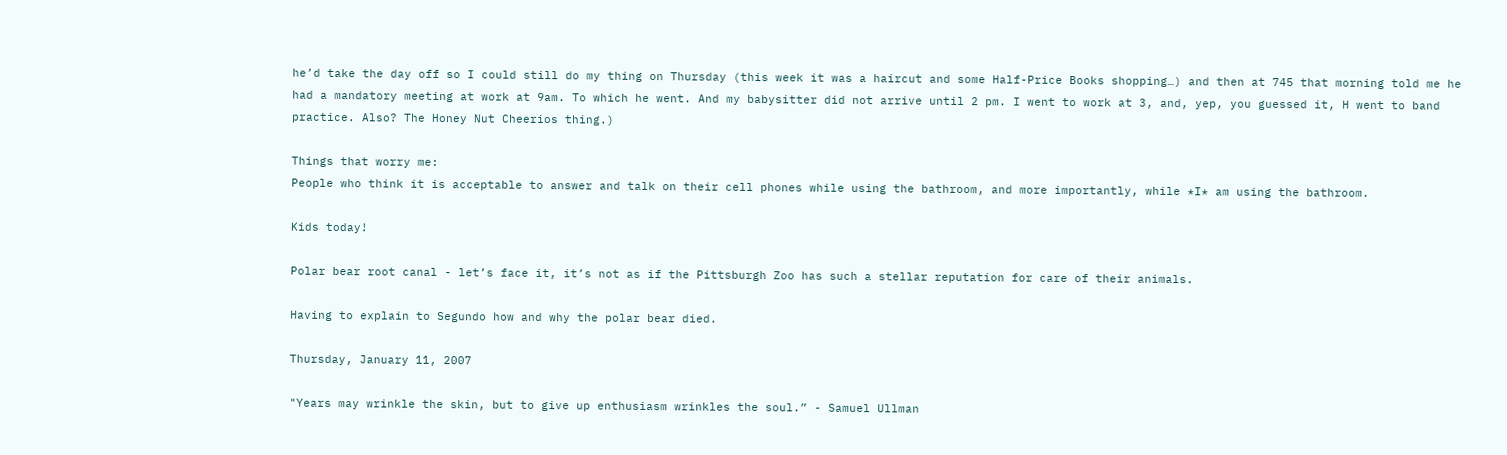he’d take the day off so I could still do my thing on Thursday (this week it was a haircut and some Half-Price Books shopping…) and then at 745 that morning told me he had a mandatory meeting at work at 9am. To which he went. And my babysitter did not arrive until 2 pm. I went to work at 3, and, yep, you guessed it, H went to band practice. Also? The Honey Nut Cheerios thing.)

Things that worry me:
People who think it is acceptable to answer and talk on their cell phones while using the bathroom, and more importantly, while *I* am using the bathroom.

Kids today!

Polar bear root canal - let’s face it, it’s not as if the Pittsburgh Zoo has such a stellar reputation for care of their animals.

Having to explain to Segundo how and why the polar bear died.

Thursday, January 11, 2007

"Years may wrinkle the skin, but to give up enthusiasm wrinkles the soul.” - Samuel Ullman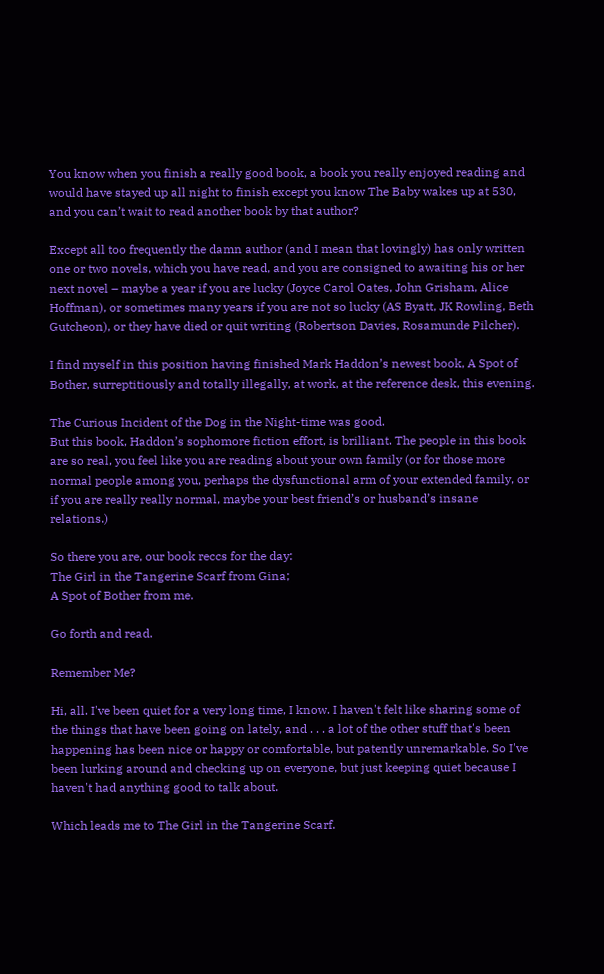You know when you finish a really good book, a book you really enjoyed reading and would have stayed up all night to finish except you know The Baby wakes up at 530, and you can’t wait to read another book by that author?

Except all too frequently the damn author (and I mean that lovingly) has only written one or two novels, which you have read, and you are consigned to awaiting his or her next novel – maybe a year if you are lucky (Joyce Carol Oates, John Grisham, Alice Hoffman), or sometimes many years if you are not so lucky (AS Byatt, JK Rowling, Beth Gutcheon), or they have died or quit writing (Robertson Davies, Rosamunde Pilcher).

I find myself in this position having finished Mark Haddon’s newest book, A Spot of Bother, surreptitiously and totally illegally, at work, at the reference desk, this evening.

The Curious Incident of the Dog in the Night-time was good.
But this book, Haddon’s sophomore fiction effort, is brilliant. The people in this book are so real, you feel like you are reading about your own family (or for those more normal people among you, perhaps the dysfunctional arm of your extended family, or if you are really really normal, maybe your best friend’s or husband’s insane relations.)

So there you are, our book reccs for the day:
The Girl in the Tangerine Scarf from Gina;
A Spot of Bother from me.

Go forth and read.

Remember Me?

Hi, all. I've been quiet for a very long time, I know. I haven't felt like sharing some of the things that have been going on lately, and . . . a lot of the other stuff that's been happening has been nice or happy or comfortable, but patently unremarkable. So I've been lurking around and checking up on everyone, but just keeping quiet because I haven't had anything good to talk about.

Which leads me to The Girl in the Tangerine Scarf.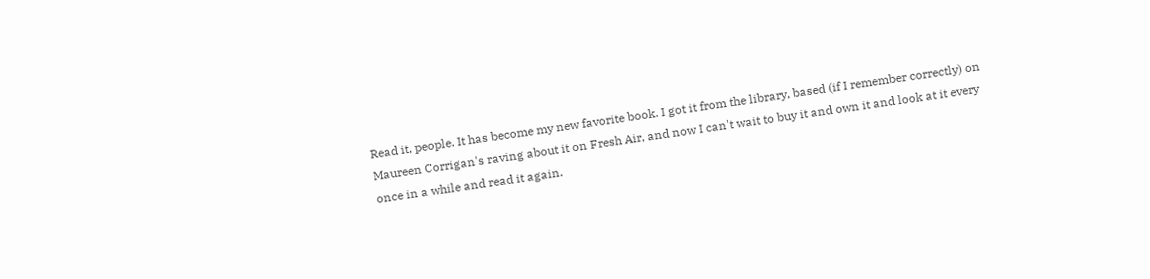Read it, people. It has become my new favorite book. I got it from the library, based (if I remember correctly) on Maureen Corrigan's raving about it on Fresh Air, and now I can't wait to buy it and own it and look at it every once in a while and read it again.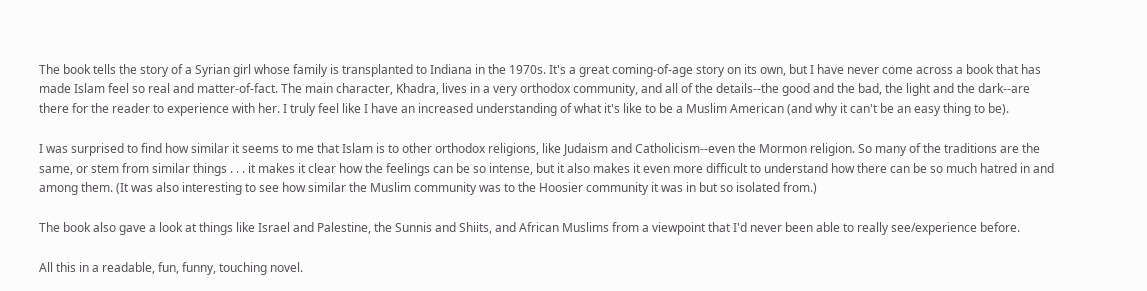The book tells the story of a Syrian girl whose family is transplanted to Indiana in the 1970s. It's a great coming-of-age story on its own, but I have never come across a book that has made Islam feel so real and matter-of-fact. The main character, Khadra, lives in a very orthodox community, and all of the details--the good and the bad, the light and the dark--are there for the reader to experience with her. I truly feel like I have an increased understanding of what it's like to be a Muslim American (and why it can't be an easy thing to be).

I was surprised to find how similar it seems to me that Islam is to other orthodox religions, like Judaism and Catholicism--even the Mormon religion. So many of the traditions are the same, or stem from similar things . . . it makes it clear how the feelings can be so intense, but it also makes it even more difficult to understand how there can be so much hatred in and among them. (It was also interesting to see how similar the Muslim community was to the Hoosier community it was in but so isolated from.)

The book also gave a look at things like Israel and Palestine, the Sunnis and Shiits, and African Muslims from a viewpoint that I'd never been able to really see/experience before.

All this in a readable, fun, funny, touching novel.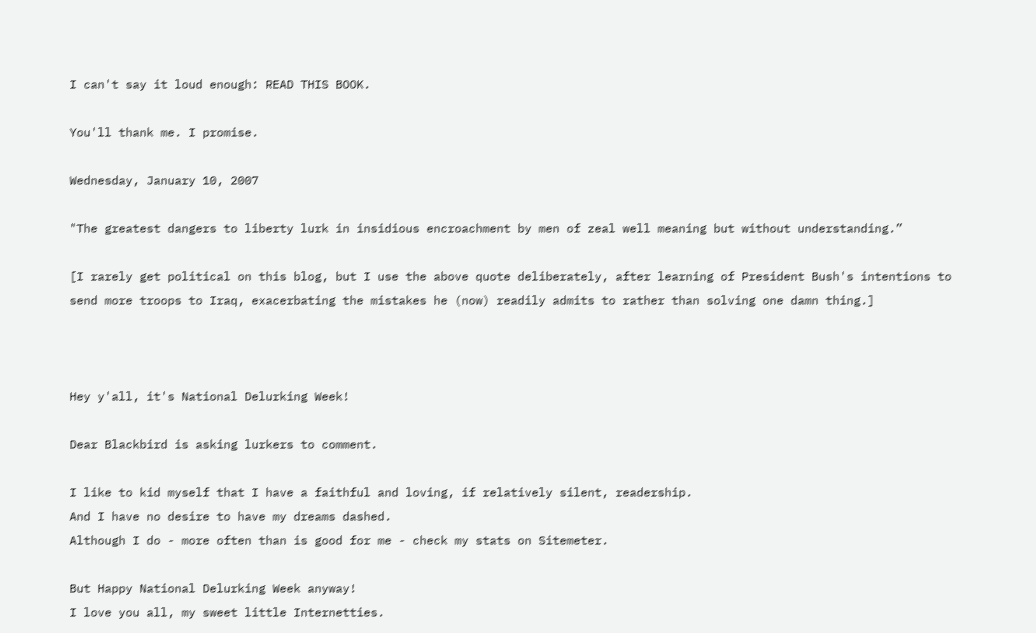I can't say it loud enough: READ THIS BOOK.

You'll thank me. I promise.

Wednesday, January 10, 2007

"The greatest dangers to liberty lurk in insidious encroachment by men of zeal well meaning but without understanding.”

[I rarely get political on this blog, but I use the above quote deliberately, after learning of President Bush's intentions to send more troops to Iraq, exacerbating the mistakes he (now) readily admits to rather than solving one damn thing.]



Hey y'all, it's National Delurking Week!

Dear Blackbird is asking lurkers to comment.

I like to kid myself that I have a faithful and loving, if relatively silent, readership.
And I have no desire to have my dreams dashed.
Although I do - more often than is good for me - check my stats on Sitemeter.

But Happy National Delurking Week anyway!
I love you all, my sweet little Internetties.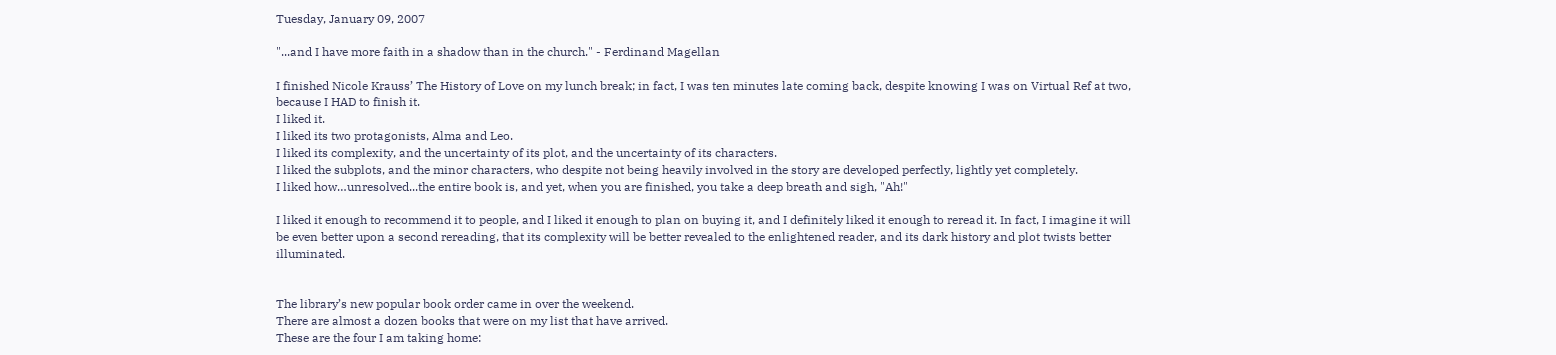Tuesday, January 09, 2007

"...and I have more faith in a shadow than in the church." - Ferdinand Magellan

I finished Nicole Krauss’ The History of Love on my lunch break; in fact, I was ten minutes late coming back, despite knowing I was on Virtual Ref at two, because I HAD to finish it.
I liked it.
I liked its two protagonists, Alma and Leo.
I liked its complexity, and the uncertainty of its plot, and the uncertainty of its characters.
I liked the subplots, and the minor characters, who despite not being heavily involved in the story are developed perfectly, lightly yet completely.
I liked how…unresolved...the entire book is, and yet, when you are finished, you take a deep breath and sigh, "Ah!"

I liked it enough to recommend it to people, and I liked it enough to plan on buying it, and I definitely liked it enough to reread it. In fact, I imagine it will be even better upon a second rereading, that its complexity will be better revealed to the enlightened reader, and its dark history and plot twists better illuminated.


The library’s new popular book order came in over the weekend.
There are almost a dozen books that were on my list that have arrived.
These are the four I am taking home: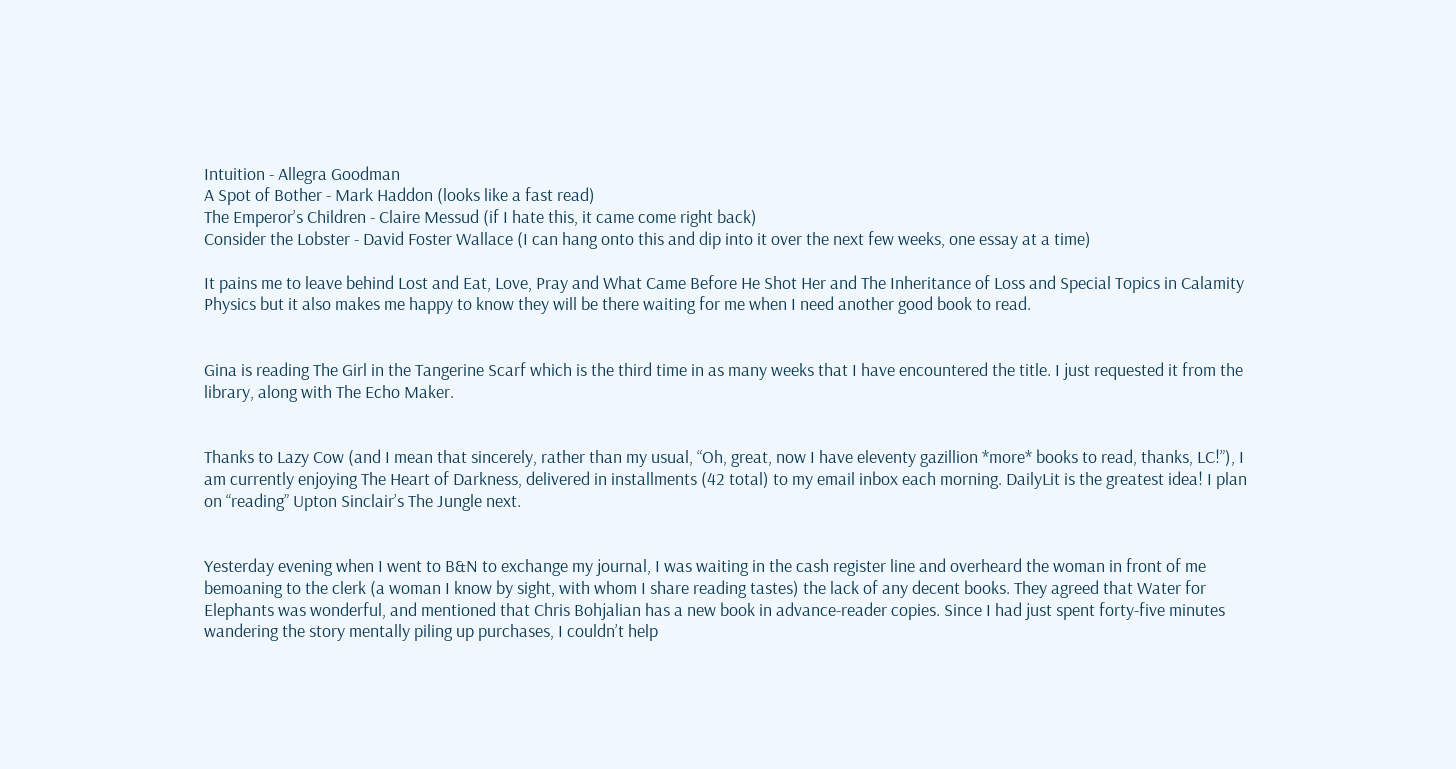Intuition - Allegra Goodman
A Spot of Bother - Mark Haddon (looks like a fast read)
The Emperor’s Children - Claire Messud (if I hate this, it came come right back)
Consider the Lobster - David Foster Wallace (I can hang onto this and dip into it over the next few weeks, one essay at a time)

It pains me to leave behind Lost and Eat, Love, Pray and What Came Before He Shot Her and The Inheritance of Loss and Special Topics in Calamity Physics but it also makes me happy to know they will be there waiting for me when I need another good book to read.


Gina is reading The Girl in the Tangerine Scarf which is the third time in as many weeks that I have encountered the title. I just requested it from the library, along with The Echo Maker.


Thanks to Lazy Cow (and I mean that sincerely, rather than my usual, “Oh, great, now I have eleventy gazillion *more* books to read, thanks, LC!”), I am currently enjoying The Heart of Darkness, delivered in installments (42 total) to my email inbox each morning. DailyLit is the greatest idea! I plan on “reading” Upton Sinclair’s The Jungle next.


Yesterday evening when I went to B&N to exchange my journal, I was waiting in the cash register line and overheard the woman in front of me bemoaning to the clerk (a woman I know by sight, with whom I share reading tastes) the lack of any decent books. They agreed that Water for Elephants was wonderful, and mentioned that Chris Bohjalian has a new book in advance-reader copies. Since I had just spent forty-five minutes wandering the story mentally piling up purchases, I couldn’t help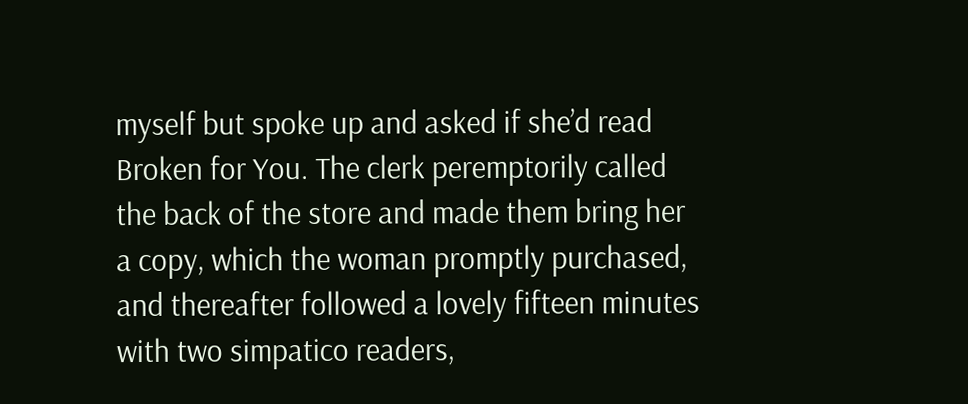myself but spoke up and asked if she’d read Broken for You. The clerk peremptorily called the back of the store and made them bring her a copy, which the woman promptly purchased, and thereafter followed a lovely fifteen minutes with two simpatico readers,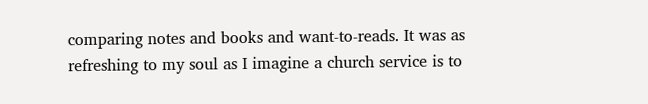comparing notes and books and want-to-reads. It was as refreshing to my soul as I imagine a church service is to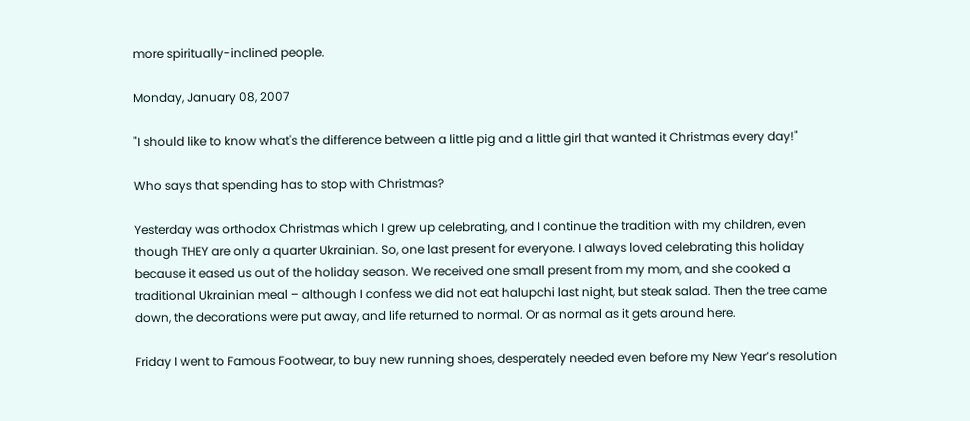more spiritually-inclined people.

Monday, January 08, 2007

"I should like to know what's the difference between a little pig and a little girl that wanted it Christmas every day!"

Who says that spending has to stop with Christmas?

Yesterday was orthodox Christmas which I grew up celebrating, and I continue the tradition with my children, even though THEY are only a quarter Ukrainian. So, one last present for everyone. I always loved celebrating this holiday because it eased us out of the holiday season. We received one small present from my mom, and she cooked a traditional Ukrainian meal – although I confess we did not eat halupchi last night, but steak salad. Then the tree came down, the decorations were put away, and life returned to normal. Or as normal as it gets around here.

Friday I went to Famous Footwear, to buy new running shoes, desperately needed even before my New Year’s resolution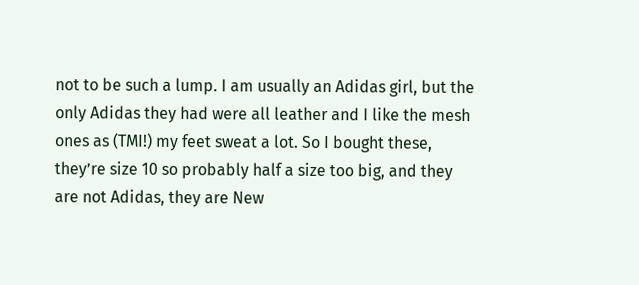not to be such a lump. I am usually an Adidas girl, but the only Adidas they had were all leather and I like the mesh ones as (TMI!) my feet sweat a lot. So I bought these, they’re size 10 so probably half a size too big, and they are not Adidas, they are New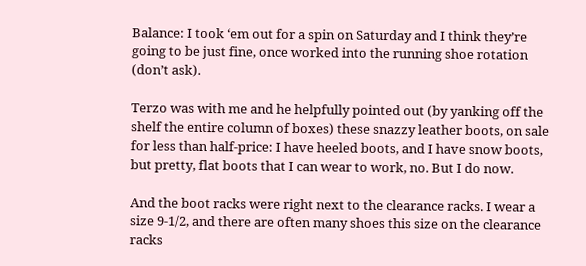Balance: I took ‘em out for a spin on Saturday and I think they’re going to be just fine, once worked into the running shoe rotation (don’t ask).

Terzo was with me and he helpfully pointed out (by yanking off the shelf the entire column of boxes) these snazzy leather boots, on sale for less than half-price: I have heeled boots, and I have snow boots, but pretty, flat boots that I can wear to work, no. But I do now.

And the boot racks were right next to the clearance racks. I wear a size 9-1/2, and there are often many shoes this size on the clearance racks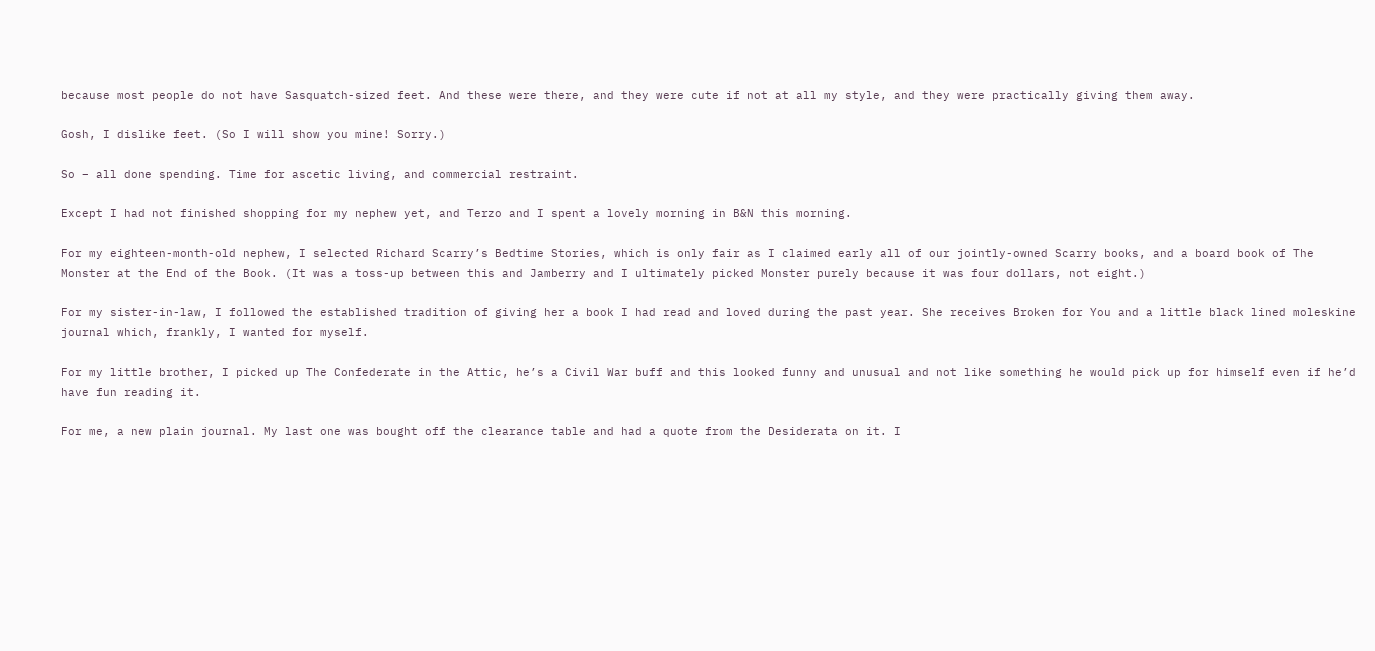because most people do not have Sasquatch-sized feet. And these were there, and they were cute if not at all my style, and they were practically giving them away.

Gosh, I dislike feet. (So I will show you mine! Sorry.)

So – all done spending. Time for ascetic living, and commercial restraint.

Except I had not finished shopping for my nephew yet, and Terzo and I spent a lovely morning in B&N this morning.

For my eighteen-month-old nephew, I selected Richard Scarry’s Bedtime Stories, which is only fair as I claimed early all of our jointly-owned Scarry books, and a board book of The Monster at the End of the Book. (It was a toss-up between this and Jamberry and I ultimately picked Monster purely because it was four dollars, not eight.)

For my sister-in-law, I followed the established tradition of giving her a book I had read and loved during the past year. She receives Broken for You and a little black lined moleskine journal which, frankly, I wanted for myself.

For my little brother, I picked up The Confederate in the Attic, he’s a Civil War buff and this looked funny and unusual and not like something he would pick up for himself even if he’d have fun reading it.

For me, a new plain journal. My last one was bought off the clearance table and had a quote from the Desiderata on it. I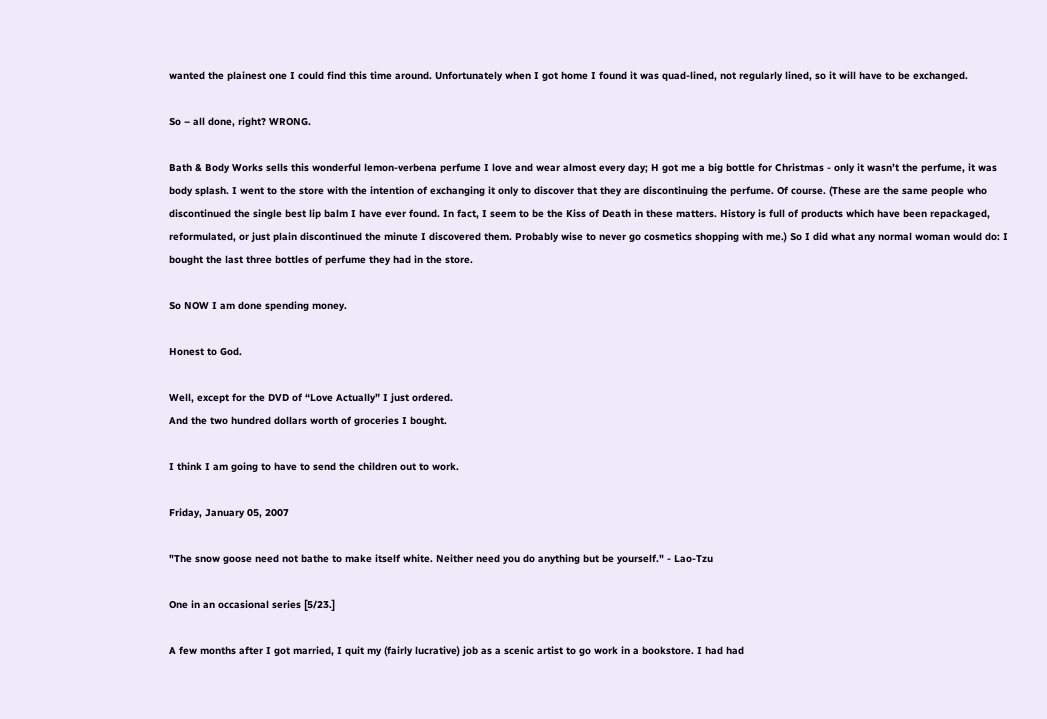wanted the plainest one I could find this time around. Unfortunately when I got home I found it was quad-lined, not regularly lined, so it will have to be exchanged.

So – all done, right? WRONG.

Bath & Body Works sells this wonderful lemon-verbena perfume I love and wear almost every day; H got me a big bottle for Christmas - only it wasn’t the perfume, it was body splash. I went to the store with the intention of exchanging it only to discover that they are discontinuing the perfume. Of course. (These are the same people who discontinued the single best lip balm I have ever found. In fact, I seem to be the Kiss of Death in these matters. History is full of products which have been repackaged, reformulated, or just plain discontinued the minute I discovered them. Probably wise to never go cosmetics shopping with me.) So I did what any normal woman would do: I bought the last three bottles of perfume they had in the store.

So NOW I am done spending money.

Honest to God.

Well, except for the DVD of “Love Actually” I just ordered.
And the two hundred dollars worth of groceries I bought.

I think I am going to have to send the children out to work.

Friday, January 05, 2007

"The snow goose need not bathe to make itself white. Neither need you do anything but be yourself." - Lao-Tzu

One in an occasional series [5/23.]

A few months after I got married, I quit my (fairly lucrative) job as a scenic artist to go work in a bookstore. I had had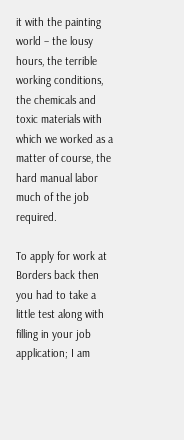it with the painting world – the lousy hours, the terrible working conditions, the chemicals and toxic materials with which we worked as a matter of course, the hard manual labor much of the job required.

To apply for work at Borders back then you had to take a little test along with filling in your job application; I am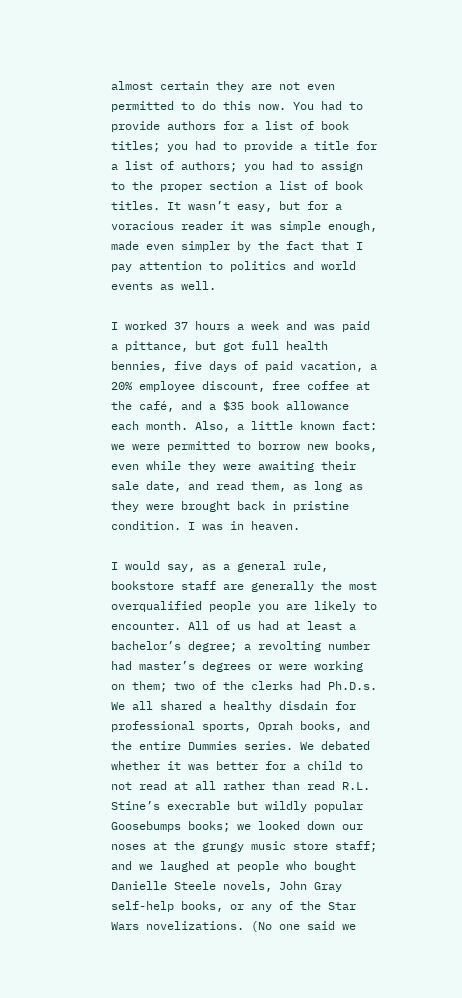almost certain they are not even permitted to do this now. You had to provide authors for a list of book titles; you had to provide a title for a list of authors; you had to assign to the proper section a list of book titles. It wasn’t easy, but for a voracious reader it was simple enough, made even simpler by the fact that I pay attention to politics and world events as well.

I worked 37 hours a week and was paid a pittance, but got full health bennies, five days of paid vacation, a 20% employee discount, free coffee at the café, and a $35 book allowance each month. Also, a little known fact: we were permitted to borrow new books, even while they were awaiting their sale date, and read them, as long as they were brought back in pristine condition. I was in heaven.

I would say, as a general rule, bookstore staff are generally the most overqualified people you are likely to encounter. All of us had at least a bachelor’s degree; a revolting number had master’s degrees or were working on them; two of the clerks had Ph.D.s. We all shared a healthy disdain for professional sports, Oprah books, and the entire Dummies series. We debated whether it was better for a child to not read at all rather than read R.L. Stine’s execrable but wildly popular Goosebumps books; we looked down our noses at the grungy music store staff; and we laughed at people who bought Danielle Steele novels, John Gray self-help books, or any of the Star Wars novelizations. (No one said we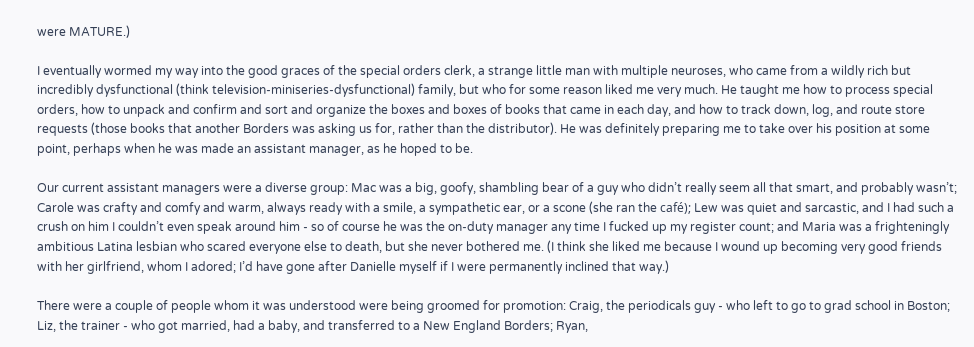were MATURE.)

I eventually wormed my way into the good graces of the special orders clerk, a strange little man with multiple neuroses, who came from a wildly rich but incredibly dysfunctional (think television-miniseries-dysfunctional) family, but who for some reason liked me very much. He taught me how to process special orders, how to unpack and confirm and sort and organize the boxes and boxes of books that came in each day, and how to track down, log, and route store requests (those books that another Borders was asking us for, rather than the distributor). He was definitely preparing me to take over his position at some point, perhaps when he was made an assistant manager, as he hoped to be.

Our current assistant managers were a diverse group: Mac was a big, goofy, shambling bear of a guy who didn’t really seem all that smart, and probably wasn’t; Carole was crafty and comfy and warm, always ready with a smile, a sympathetic ear, or a scone (she ran the café); Lew was quiet and sarcastic, and I had such a crush on him I couldn’t even speak around him - so of course he was the on-duty manager any time I fucked up my register count; and Maria was a frighteningly ambitious Latina lesbian who scared everyone else to death, but she never bothered me. (I think she liked me because I wound up becoming very good friends with her girlfriend, whom I adored; I’d have gone after Danielle myself if I were permanently inclined that way.)

There were a couple of people whom it was understood were being groomed for promotion: Craig, the periodicals guy - who left to go to grad school in Boston; Liz, the trainer - who got married, had a baby, and transferred to a New England Borders; Ryan,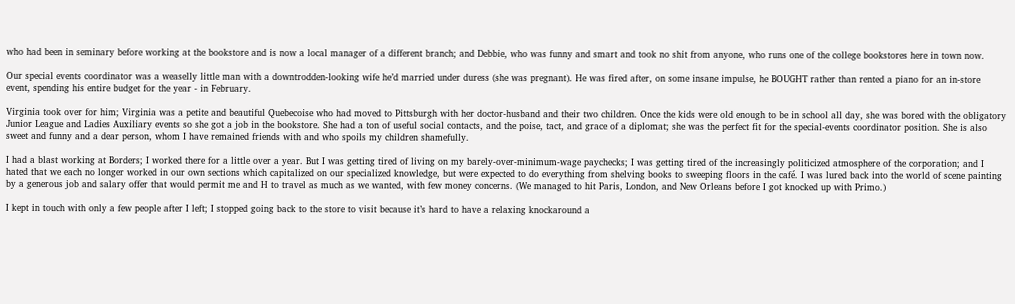who had been in seminary before working at the bookstore and is now a local manager of a different branch; and Debbie, who was funny and smart and took no shit from anyone, who runs one of the college bookstores here in town now.

Our special events coordinator was a weaselly little man with a downtrodden-looking wife he’d married under duress (she was pregnant). He was fired after, on some insane impulse, he BOUGHT rather than rented a piano for an in-store event, spending his entire budget for the year - in February.

Virginia took over for him; Virginia was a petite and beautiful Quebecoise who had moved to Pittsburgh with her doctor-husband and their two children. Once the kids were old enough to be in school all day, she was bored with the obligatory Junior League and Ladies Auxiliary events so she got a job in the bookstore. She had a ton of useful social contacts, and the poise, tact, and grace of a diplomat; she was the perfect fit for the special-events coordinator position. She is also sweet and funny and a dear person, whom I have remained friends with and who spoils my children shamefully.

I had a blast working at Borders; I worked there for a little over a year. But I was getting tired of living on my barely-over-minimum-wage paychecks; I was getting tired of the increasingly politicized atmosphere of the corporation; and I hated that we each no longer worked in our own sections which capitalized on our specialized knowledge, but were expected to do everything from shelving books to sweeping floors in the café. I was lured back into the world of scene painting by a generous job and salary offer that would permit me and H to travel as much as we wanted, with few money concerns. (We managed to hit Paris, London, and New Orleans before I got knocked up with Primo.)

I kept in touch with only a few people after I left; I stopped going back to the store to visit because it’s hard to have a relaxing knockaround a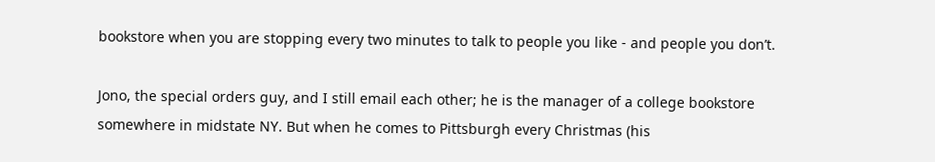bookstore when you are stopping every two minutes to talk to people you like - and people you don’t.

Jono, the special orders guy, and I still email each other; he is the manager of a college bookstore somewhere in midstate NY. But when he comes to Pittsburgh every Christmas (his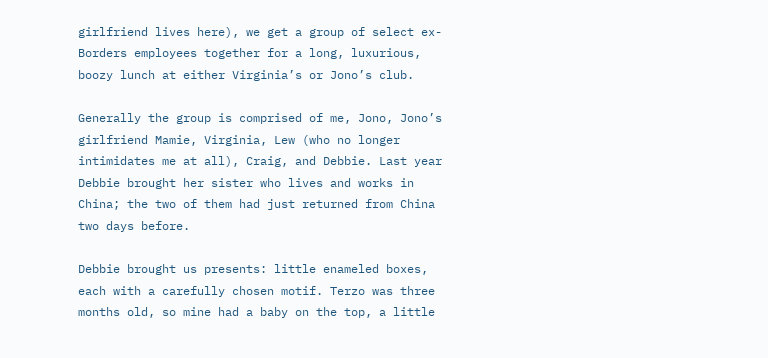girlfriend lives here), we get a group of select ex-Borders employees together for a long, luxurious, boozy lunch at either Virginia’s or Jono’s club.

Generally the group is comprised of me, Jono, Jono’s girlfriend Mamie, Virginia, Lew (who no longer intimidates me at all), Craig, and Debbie. Last year Debbie brought her sister who lives and works in China; the two of them had just returned from China two days before.

Debbie brought us presents: little enameled boxes, each with a carefully chosen motif. Terzo was three months old, so mine had a baby on the top, a little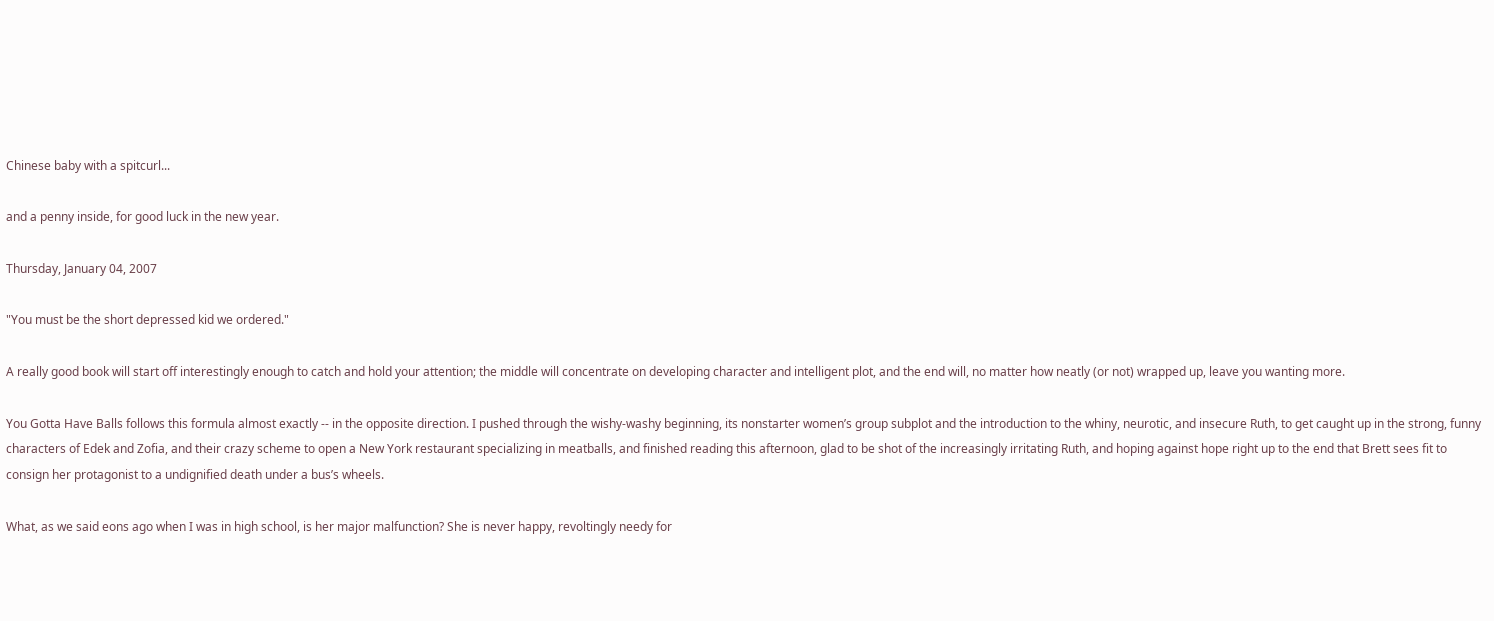Chinese baby with a spitcurl...

and a penny inside, for good luck in the new year.

Thursday, January 04, 2007

"You must be the short depressed kid we ordered."

A really good book will start off interestingly enough to catch and hold your attention; the middle will concentrate on developing character and intelligent plot, and the end will, no matter how neatly (or not) wrapped up, leave you wanting more.

You Gotta Have Balls follows this formula almost exactly -- in the opposite direction. I pushed through the wishy-washy beginning, its nonstarter women’s group subplot and the introduction to the whiny, neurotic, and insecure Ruth, to get caught up in the strong, funny characters of Edek and Zofia, and their crazy scheme to open a New York restaurant specializing in meatballs, and finished reading this afternoon, glad to be shot of the increasingly irritating Ruth, and hoping against hope right up to the end that Brett sees fit to consign her protagonist to a undignified death under a bus’s wheels.

What, as we said eons ago when I was in high school, is her major malfunction? She is never happy, revoltingly needy for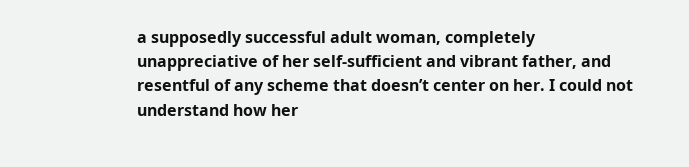a supposedly successful adult woman, completely unappreciative of her self-sufficient and vibrant father, and resentful of any scheme that doesn’t center on her. I could not understand how her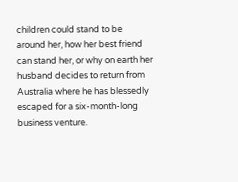children could stand to be around her, how her best friend can stand her, or why on earth her husband decides to return from Australia where he has blessedly escaped for a six-month-long business venture.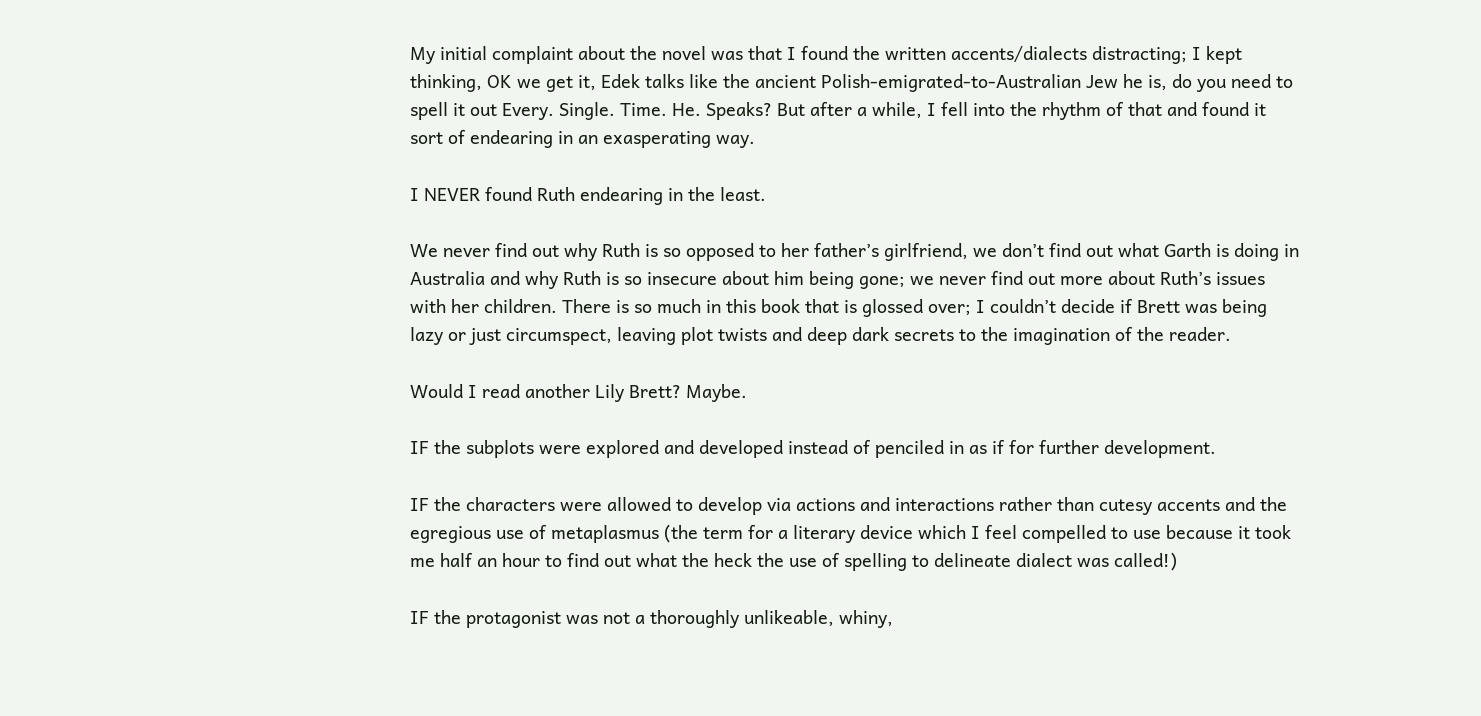My initial complaint about the novel was that I found the written accents/dialects distracting; I kept thinking, OK we get it, Edek talks like the ancient Polish-emigrated-to-Australian Jew he is, do you need to spell it out Every. Single. Time. He. Speaks? But after a while, I fell into the rhythm of that and found it sort of endearing in an exasperating way.

I NEVER found Ruth endearing in the least.

We never find out why Ruth is so opposed to her father’s girlfriend, we don’t find out what Garth is doing in Australia and why Ruth is so insecure about him being gone; we never find out more about Ruth’s issues with her children. There is so much in this book that is glossed over; I couldn’t decide if Brett was being lazy or just circumspect, leaving plot twists and deep dark secrets to the imagination of the reader.

Would I read another Lily Brett? Maybe.

IF the subplots were explored and developed instead of penciled in as if for further development.

IF the characters were allowed to develop via actions and interactions rather than cutesy accents and the egregious use of metaplasmus (the term for a literary device which I feel compelled to use because it took me half an hour to find out what the heck the use of spelling to delineate dialect was called!)

IF the protagonist was not a thoroughly unlikeable, whiny,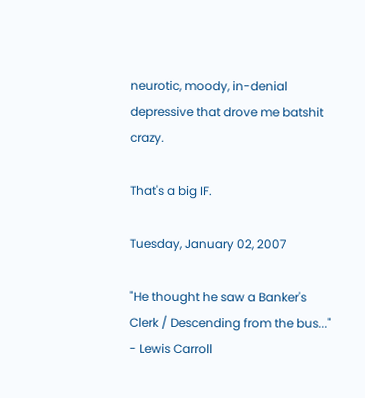neurotic, moody, in-denial depressive that drove me batshit crazy.

That's a big IF.

Tuesday, January 02, 2007

"He thought he saw a Banker's Clerk / Descending from the bus..." - Lewis Carroll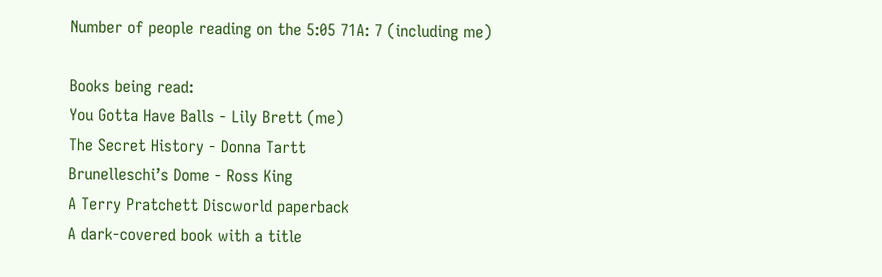Number of people reading on the 5:05 71A: 7 (including me)

Books being read:
You Gotta Have Balls - Lily Brett (me)
The Secret History - Donna Tartt
Brunelleschi’s Dome - Ross King
A Terry Pratchett Discworld paperback
A dark-covered book with a title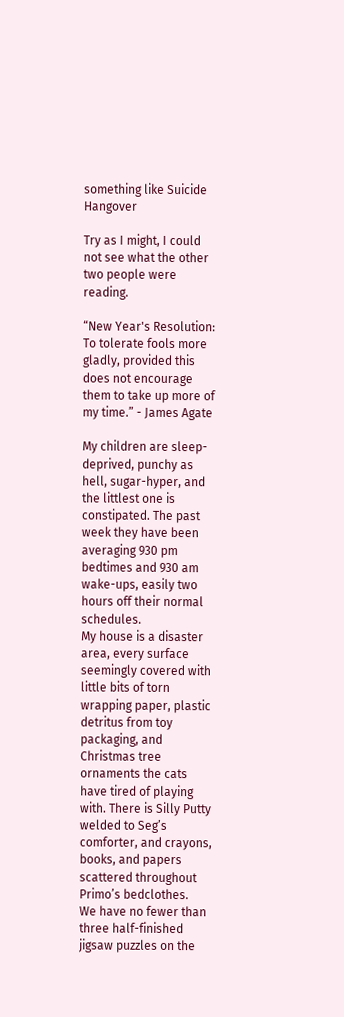something like Suicide Hangover

Try as I might, I could not see what the other two people were reading.

“New Year's Resolution: To tolerate fools more gladly, provided this does not encourage them to take up more of my time.” - James Agate

My children are sleep-deprived, punchy as hell, sugar-hyper, and the littlest one is constipated. The past week they have been averaging 930 pm bedtimes and 930 am wake-ups, easily two hours off their normal schedules.
My house is a disaster area, every surface seemingly covered with little bits of torn wrapping paper, plastic detritus from toy packaging, and Christmas tree ornaments the cats have tired of playing with. There is Silly Putty welded to Seg’s comforter, and crayons, books, and papers scattered throughout Primo’s bedclothes.
We have no fewer than three half-finished jigsaw puzzles on the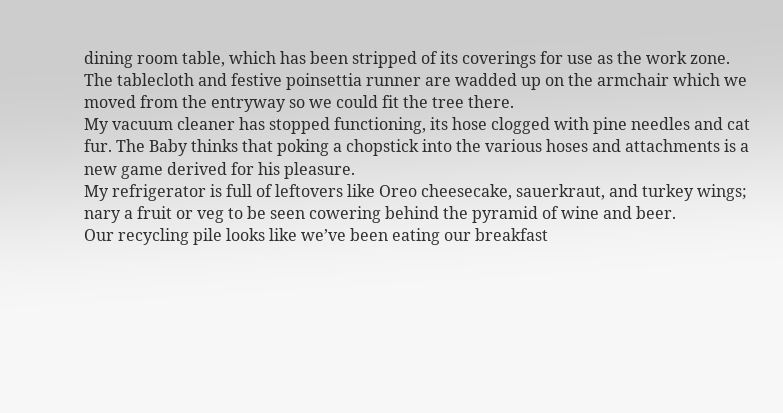dining room table, which has been stripped of its coverings for use as the work zone. The tablecloth and festive poinsettia runner are wadded up on the armchair which we moved from the entryway so we could fit the tree there.
My vacuum cleaner has stopped functioning, its hose clogged with pine needles and cat fur. The Baby thinks that poking a chopstick into the various hoses and attachments is a new game derived for his pleasure.
My refrigerator is full of leftovers like Oreo cheesecake, sauerkraut, and turkey wings; nary a fruit or veg to be seen cowering behind the pyramid of wine and beer.
Our recycling pile looks like we’ve been eating our breakfast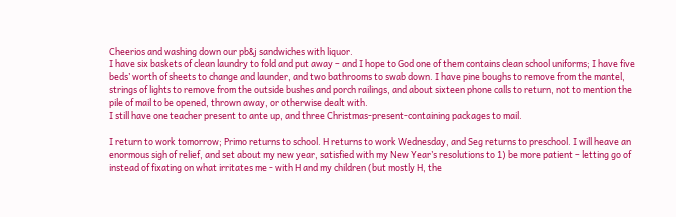Cheerios and washing down our pb&j sandwiches with liquor.
I have six baskets of clean laundry to fold and put away – and I hope to God one of them contains clean school uniforms; I have five beds’ worth of sheets to change and launder, and two bathrooms to swab down. I have pine boughs to remove from the mantel, strings of lights to remove from the outside bushes and porch railings, and about sixteen phone calls to return, not to mention the pile of mail to be opened, thrown away, or otherwise dealt with.
I still have one teacher present to ante up, and three Christmas-present-containing packages to mail.

I return to work tomorrow; Primo returns to school. H returns to work Wednesday, and Seg returns to preschool. I will heave an enormous sigh of relief, and set about my new year, satisfied with my New Year’s resolutions to 1) be more patient – letting go of instead of fixating on what irritates me - with H and my children (but mostly H, the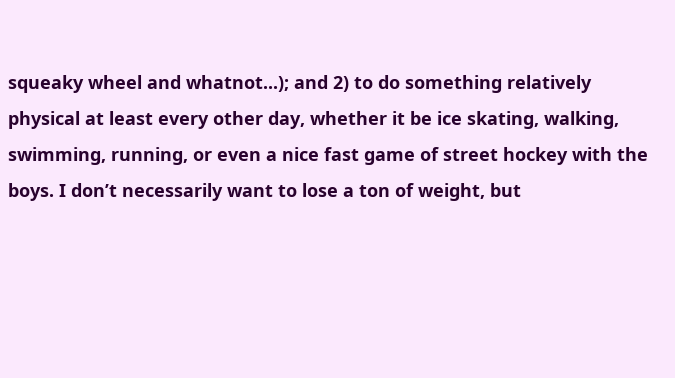squeaky wheel and whatnot...); and 2) to do something relatively physical at least every other day, whether it be ice skating, walking, swimming, running, or even a nice fast game of street hockey with the boys. I don’t necessarily want to lose a ton of weight, but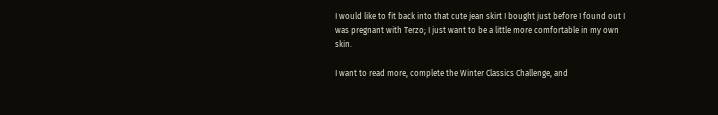I would like to fit back into that cute jean skirt I bought just before I found out I was pregnant with Terzo; I just want to be a little more comfortable in my own skin.

I want to read more, complete the Winter Classics Challenge, and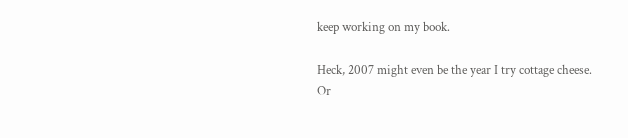keep working on my book.

Heck, 2007 might even be the year I try cottage cheese.
Or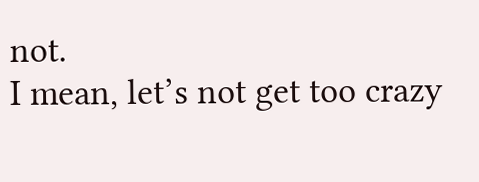not.
I mean, let’s not get too crazy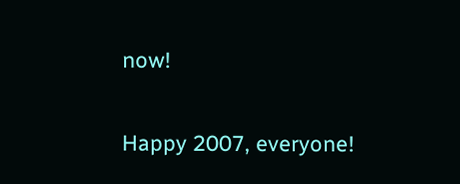now!

Happy 2007, everyone!